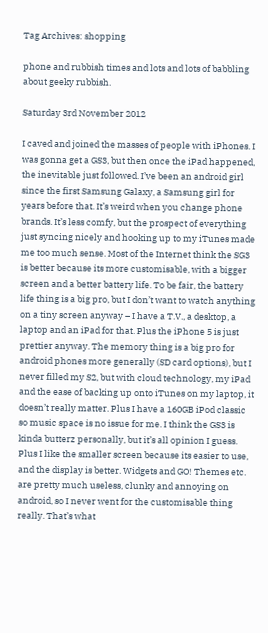Tag Archives: shopping

phone and rubbish times and lots and lots of babbling about geeky rubbish.

Saturday 3rd November 2012

I caved and joined the masses of people with iPhones. I was gonna get a GS3, but then once the iPad happened, the inevitable just followed. I’ve been an android girl since the first Samsung Galaxy, a Samsung girl for years before that. It’s weird when you change phone brands. It’s less comfy, but the prospect of everything just syncing nicely and hooking up to my iTunes made me too much sense. Most of the Internet think the SG3 is better because its more customisable, with a bigger screen and a better battery life. To be fair, the battery life thing is a big pro, but I don’t want to watch anything on a tiny screen anyway – I have a T.V., a desktop, a laptop and an iPad for that. Plus the iPhone 5 is just prettier anyway. The memory thing is a big pro for android phones more generally (SD card options), but I never filled my S2, but with cloud technology, my iPad and the ease of backing up onto iTunes on my laptop, it doesn’t really matter. Plus I have a 160GB iPod classic so music space is no issue for me. I think the GS3 is kinda butterz personally, but it’s all opinion I guess. Plus I like the smaller screen because its easier to use, and the display is better. Widgets and GO! Themes etc. are pretty much useless, clunky and annoying on android, so I never went for the customisable thing really. That’s what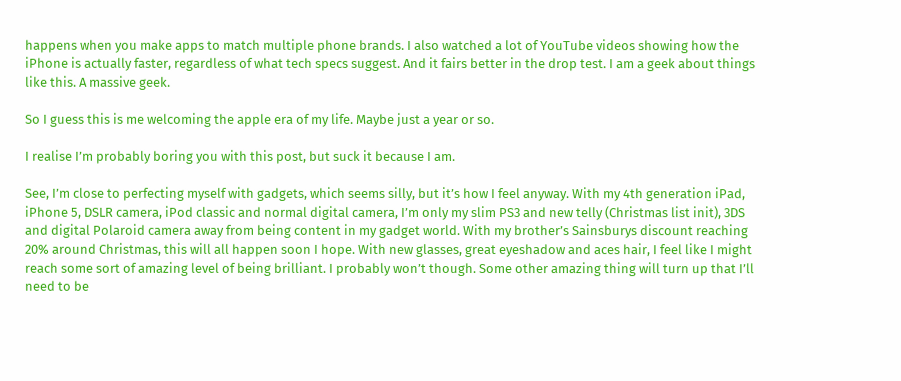happens when you make apps to match multiple phone brands. I also watched a lot of YouTube videos showing how the iPhone is actually faster, regardless of what tech specs suggest. And it fairs better in the drop test. I am a geek about things like this. A massive geek.

So I guess this is me welcoming the apple era of my life. Maybe just a year or so.

I realise I’m probably boring you with this post, but suck it because I am.

See, I’m close to perfecting myself with gadgets, which seems silly, but it’s how I feel anyway. With my 4th generation iPad, iPhone 5, DSLR camera, iPod classic and normal digital camera, I’m only my slim PS3 and new telly (Christmas list init), 3DS and digital Polaroid camera away from being content in my gadget world. With my brother’s Sainsburys discount reaching 20% around Christmas, this will all happen soon I hope. With new glasses, great eyeshadow and aces hair, I feel like I might reach some sort of amazing level of being brilliant. I probably won’t though. Some other amazing thing will turn up that I’ll need to be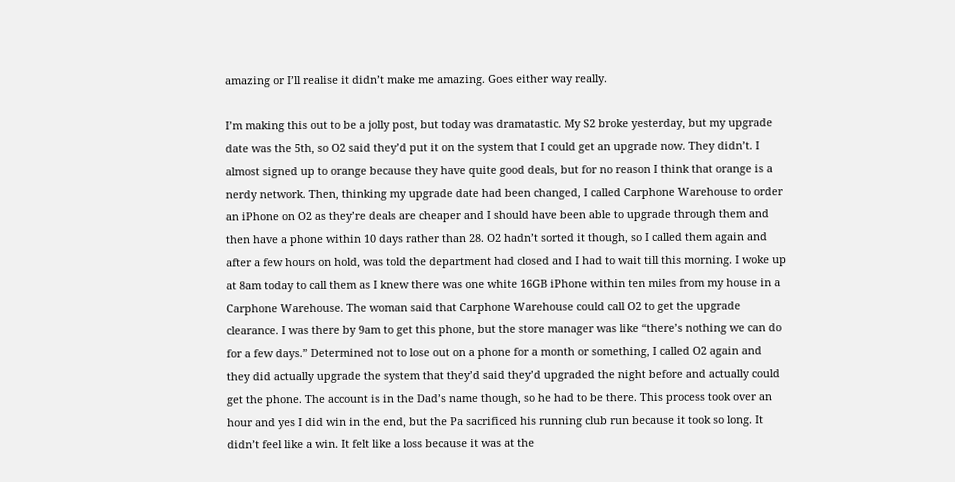amazing or I’ll realise it didn’t make me amazing. Goes either way really.

I’m making this out to be a jolly post, but today was dramatastic. My S2 broke yesterday, but my upgrade date was the 5th, so O2 said they’d put it on the system that I could get an upgrade now. They didn’t. I almost signed up to orange because they have quite good deals, but for no reason I think that orange is a nerdy network. Then, thinking my upgrade date had been changed, I called Carphone Warehouse to order an iPhone on O2 as they’re deals are cheaper and I should have been able to upgrade through them and then have a phone within 10 days rather than 28. O2 hadn’t sorted it though, so I called them again and after a few hours on hold, was told the department had closed and I had to wait till this morning. I woke up at 8am today to call them as I knew there was one white 16GB iPhone within ten miles from my house in a Carphone Warehouse. The woman said that Carphone Warehouse could call O2 to get the upgrade clearance. I was there by 9am to get this phone, but the store manager was like “there’s nothing we can do for a few days.” Determined not to lose out on a phone for a month or something, I called O2 again and they did actually upgrade the system that they’d said they’d upgraded the night before and actually could get the phone. The account is in the Dad’s name though, so he had to be there. This process took over an hour and yes I did win in the end, but the Pa sacrificed his running club run because it took so long. It didn’t feel like a win. It felt like a loss because it was at the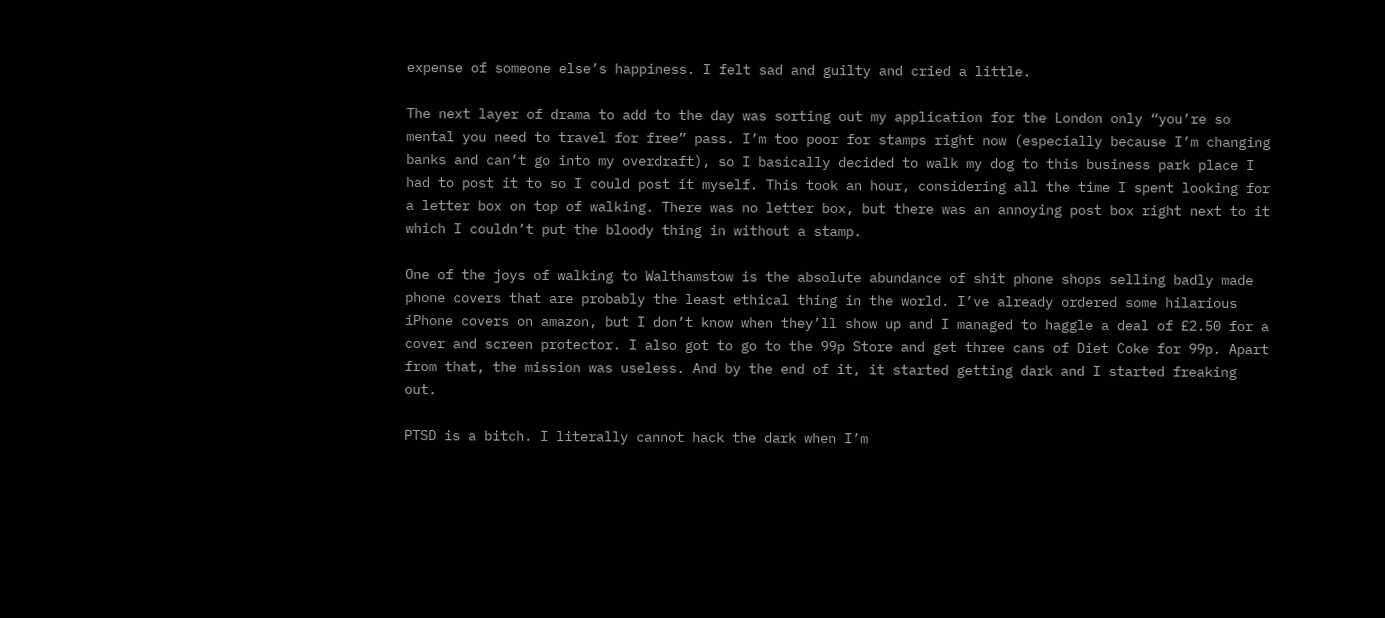expense of someone else’s happiness. I felt sad and guilty and cried a little.

The next layer of drama to add to the day was sorting out my application for the London only “you’re so mental you need to travel for free” pass. I’m too poor for stamps right now (especially because I’m changing banks and can’t go into my overdraft), so I basically decided to walk my dog to this business park place I had to post it to so I could post it myself. This took an hour, considering all the time I spent looking for a letter box on top of walking. There was no letter box, but there was an annoying post box right next to it which I couldn’t put the bloody thing in without a stamp.

One of the joys of walking to Walthamstow is the absolute abundance of shit phone shops selling badly made phone covers that are probably the least ethical thing in the world. I’ve already ordered some hilarious iPhone covers on amazon, but I don’t know when they’ll show up and I managed to haggle a deal of £2.50 for a cover and screen protector. I also got to go to the 99p Store and get three cans of Diet Coke for 99p. Apart from that, the mission was useless. And by the end of it, it started getting dark and I started freaking out.

PTSD is a bitch. I literally cannot hack the dark when I’m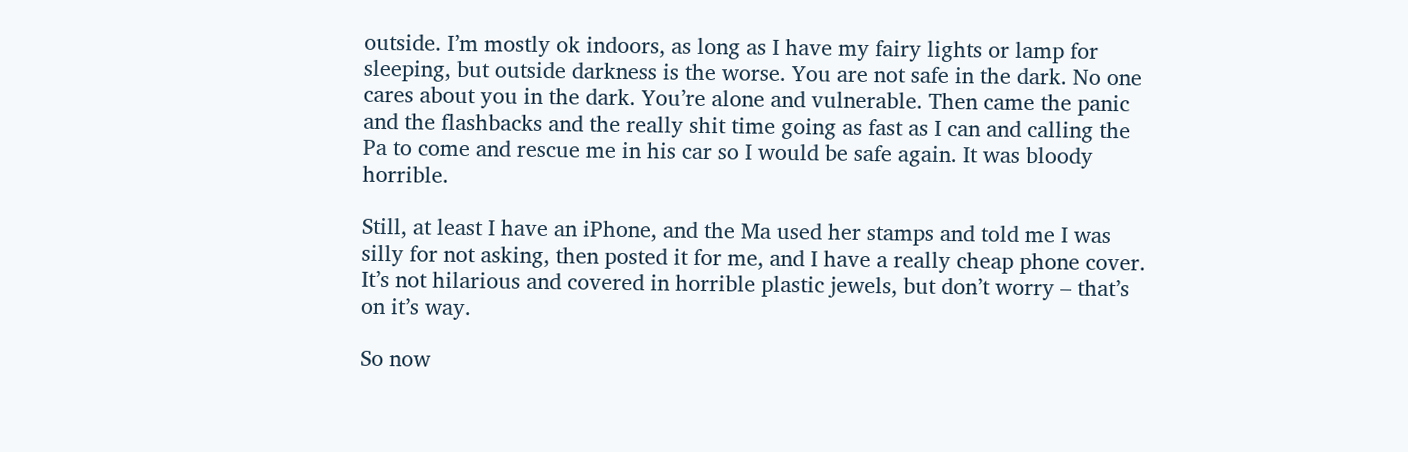outside. I’m mostly ok indoors, as long as I have my fairy lights or lamp for sleeping, but outside darkness is the worse. You are not safe in the dark. No one cares about you in the dark. You’re alone and vulnerable. Then came the panic and the flashbacks and the really shit time going as fast as I can and calling the Pa to come and rescue me in his car so I would be safe again. It was bloody horrible.

Still, at least I have an iPhone, and the Ma used her stamps and told me I was silly for not asking, then posted it for me, and I have a really cheap phone cover. It’s not hilarious and covered in horrible plastic jewels, but don’t worry – that’s on it’s way.

So now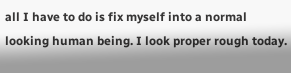all I have to do is fix myself into a normal looking human being. I look proper rough today.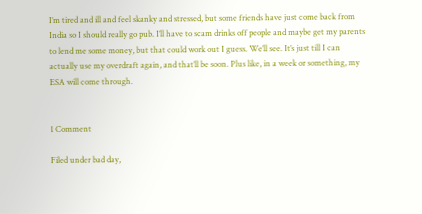I’m tired and ill and feel skanky and stressed, but some friends have just come back from India so I should really go pub. I’ll have to scam drinks off people and maybe get my parents to lend me some money, but that could work out I guess. We’ll see. It’s just till I can actually use my overdraft again, and that’ll be soon. Plus like, in a week or something, my ESA will come through.


1 Comment

Filed under bad day,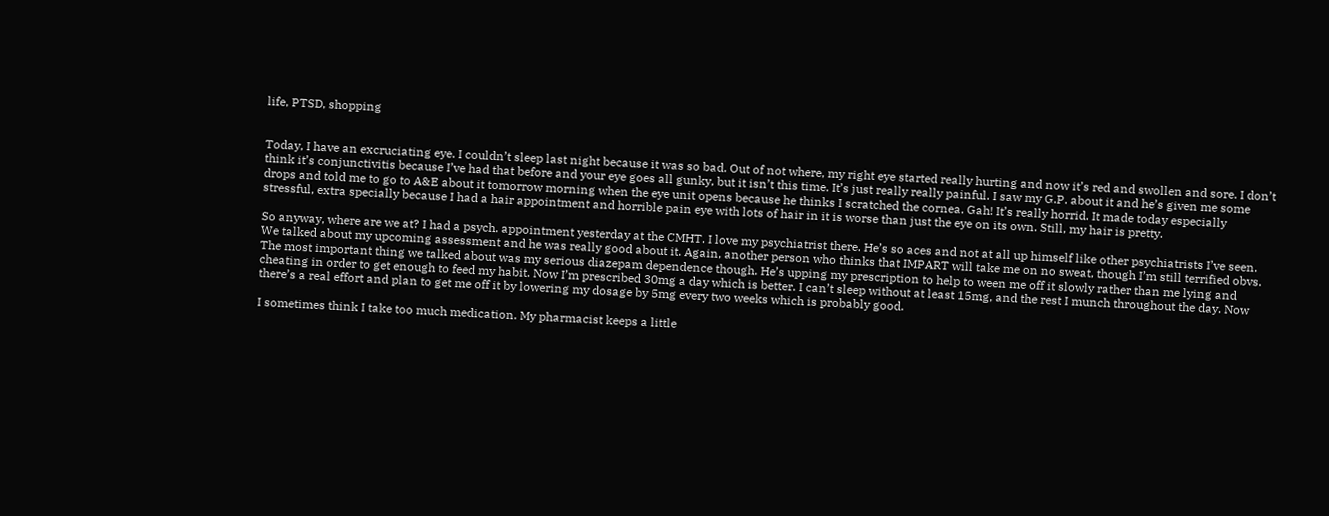life, PTSD, shopping


Today, I have an excruciating eye. I couldn’t sleep last night because it was so bad. Out of not where, my right eye started really hurting and now it’s red and swollen and sore. I don’t think it’s conjunctivitis because I’ve had that before and your eye goes all gunky, but it isn’t this time. It’s just really really painful. I saw my G.P. about it and he’s given me some drops and told me to go to A&E about it tomorrow morning when the eye unit opens because he thinks I scratched the cornea. Gah! It’s really horrid. It made today especially stressful, extra specially because I had a hair appointment and horrible pain eye with lots of hair in it is worse than just the eye on its own. Still, my hair is pretty.

So anyway, where are we at? I had a psych. appointment yesterday at the CMHT. I love my psychiatrist there. He’s so aces and not at all up himself like other psychiatrists I’ve seen. We talked about my upcoming assessment and he was really good about it. Again, another person who thinks that IMPART will take me on no sweat, though I’m still terrified obvs. The most important thing we talked about was my serious diazepam dependence though. He’s upping my prescription to help to ween me off it slowly rather than me lying and cheating in order to get enough to feed my habit. Now I’m prescribed 30mg a day which is better. I can’t sleep without at least 15mg, and the rest I munch throughout the day. Now there’s a real effort and plan to get me off it by lowering my dosage by 5mg every two weeks which is probably good.

I sometimes think I take too much medication. My pharmacist keeps a little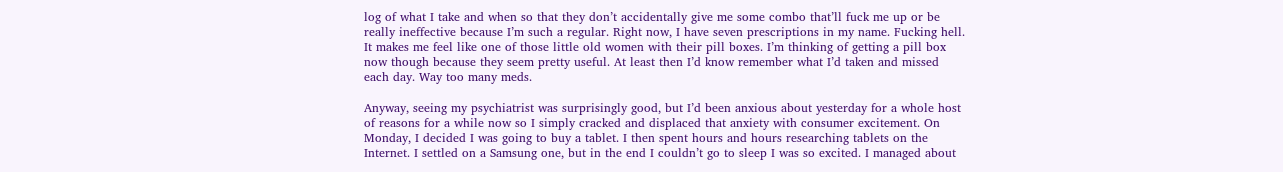log of what I take and when so that they don’t accidentally give me some combo that’ll fuck me up or be really ineffective because I’m such a regular. Right now, I have seven prescriptions in my name. Fucking hell. It makes me feel like one of those little old women with their pill boxes. I’m thinking of getting a pill box now though because they seem pretty useful. At least then I’d know remember what I’d taken and missed each day. Way too many meds.

Anyway, seeing my psychiatrist was surprisingly good, but I’d been anxious about yesterday for a whole host of reasons for a while now so I simply cracked and displaced that anxiety with consumer excitement. On Monday, I decided I was going to buy a tablet. I then spent hours and hours researching tablets on the Internet. I settled on a Samsung one, but in the end I couldn’t go to sleep I was so excited. I managed about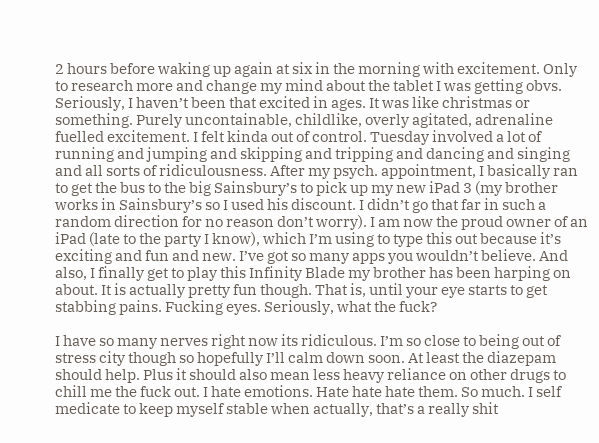2 hours before waking up again at six in the morning with excitement. Only to research more and change my mind about the tablet I was getting obvs. Seriously, I haven’t been that excited in ages. It was like christmas or something. Purely uncontainable, childlike, overly agitated, adrenaline fuelled excitement. I felt kinda out of control. Tuesday involved a lot of running and jumping and skipping and tripping and dancing and singing and all sorts of ridiculousness. After my psych. appointment, I basically ran to get the bus to the big Sainsbury’s to pick up my new iPad 3 (my brother works in Sainsbury’s so I used his discount. I didn’t go that far in such a random direction for no reason don’t worry). I am now the proud owner of an iPad (late to the party I know), which I’m using to type this out because it’s exciting and fun and new. I’ve got so many apps you wouldn’t believe. And also, I finally get to play this Infinity Blade my brother has been harping on about. It is actually pretty fun though. That is, until your eye starts to get stabbing pains. Fucking eyes. Seriously, what the fuck?

I have so many nerves right now its ridiculous. I’m so close to being out of stress city though so hopefully I’ll calm down soon. At least the diazepam should help. Plus it should also mean less heavy reliance on other drugs to chill me the fuck out. I hate emotions. Hate hate hate them. So much. I self medicate to keep myself stable when actually, that’s a really shit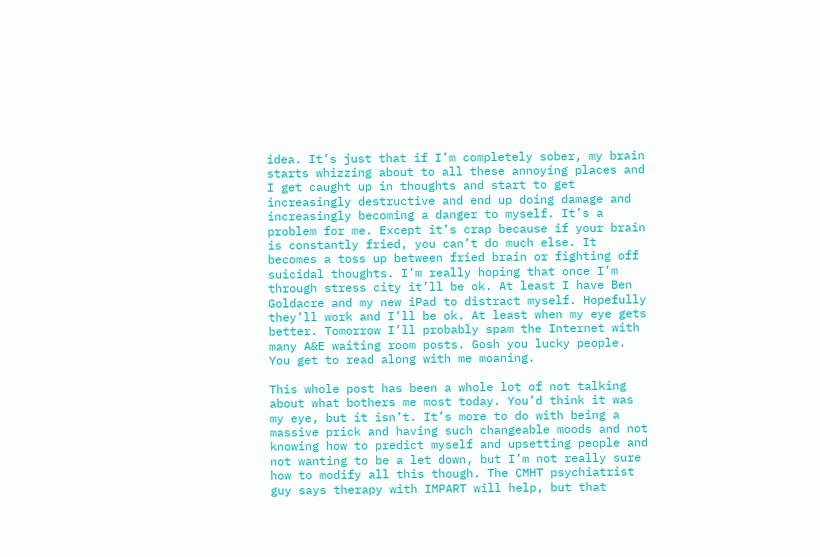idea. It’s just that if I’m completely sober, my brain starts whizzing about to all these annoying places and I get caught up in thoughts and start to get increasingly destructive and end up doing damage and increasingly becoming a danger to myself. It’s a problem for me. Except it’s crap because if your brain is constantly fried, you can’t do much else. It becomes a toss up between fried brain or fighting off suicidal thoughts. I’m really hoping that once I’m through stress city it’ll be ok. At least I have Ben Goldacre and my new iPad to distract myself. Hopefully they’ll work and I’ll be ok. At least when my eye gets better. Tomorrow I’ll probably spam the Internet with many A&E waiting room posts. Gosh you lucky people. You get to read along with me moaning.

This whole post has been a whole lot of not talking about what bothers me most today. You’d think it was my eye, but it isn’t. It’s more to do with being a massive prick and having such changeable moods and not knowing how to predict myself and upsetting people and not wanting to be a let down, but I’m not really sure how to modify all this though. The CMHT psychiatrist guy says therapy with IMPART will help, but that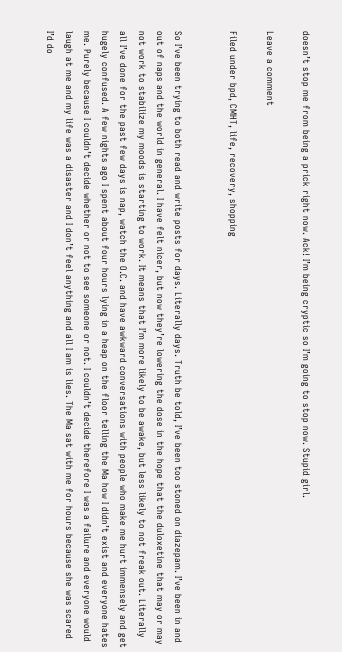doesn’t stop me from being a prick right now. Ack! I’m being cryptic so I’m going to stop now. Stupid girl.

Leave a comment

Filed under bpd, CMHT, life, recovery, shopping


So I’ve been trying to both read and write posts for days. Literally days. Truth be told, I’ve been too stoned on diazepam. I’ve been in and out of naps and the world in general. I have felt nicer, but now they’re lowering the dose in the hope that the duloxetine that may or may not work to stabilize my moods is starting to work. It means that I’m more likely to be awake, but less likely to not freak out. Literally all I’ve done for the past few days is nap, watch the O.C. and have awkward conversations with people who make me hurt immensely and get hugely confused. A few nights ago I spent about four hours lying in a heap on the floor telling the Ma how I didn’t exist and everyone hates me. Purely because I couldn’t decide whether or not to see someone or not. I couldn’t decide therefore I was a failure and everyone would laugh at me and my life was a disaster and I don’t feel anything and all I am is lies. The Ma sat with me for hours because she was scared I’d do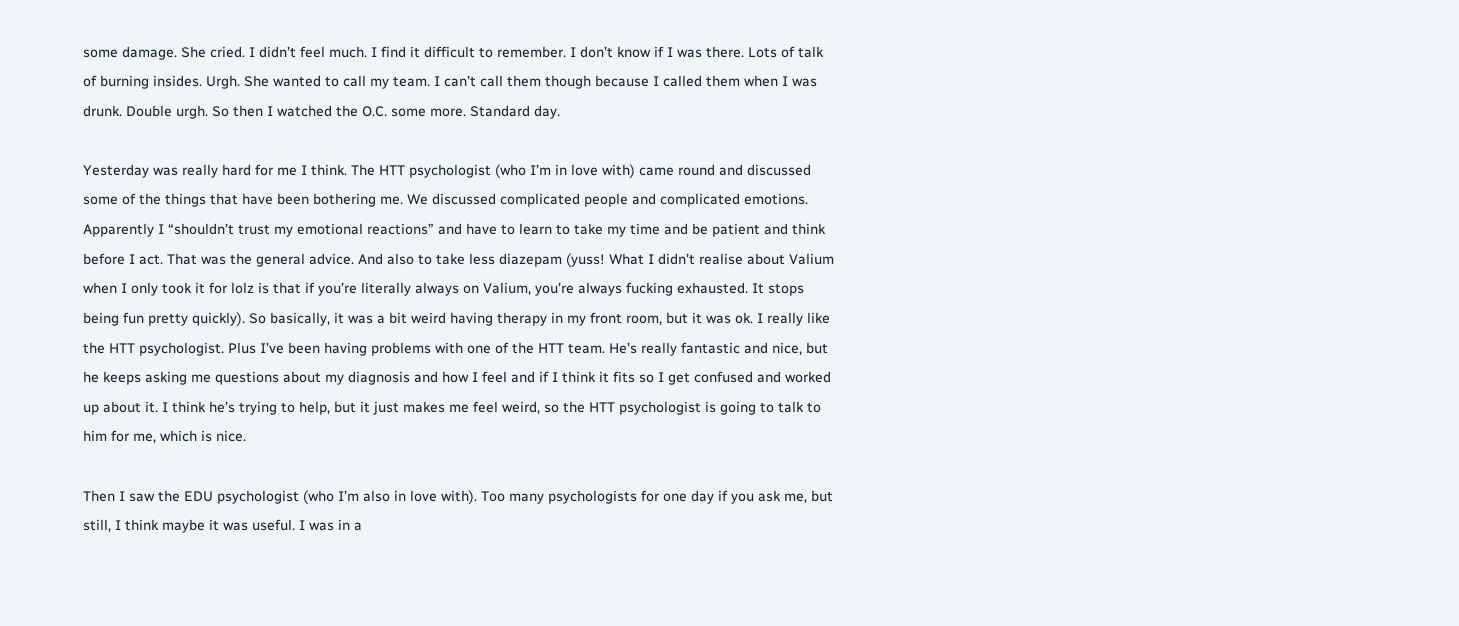some damage. She cried. I didn’t feel much. I find it difficult to remember. I don’t know if I was there. Lots of talk of burning insides. Urgh. She wanted to call my team. I can’t call them though because I called them when I was drunk. Double urgh. So then I watched the O.C. some more. Standard day.

Yesterday was really hard for me I think. The HTT psychologist (who I’m in love with) came round and discussed some of the things that have been bothering me. We discussed complicated people and complicated emotions. Apparently I “shouldn’t trust my emotional reactions” and have to learn to take my time and be patient and think before I act. That was the general advice. And also to take less diazepam (yuss! What I didn’t realise about Valium when I only took it for lolz is that if you’re literally always on Valium, you’re always fucking exhausted. It stops being fun pretty quickly). So basically, it was a bit weird having therapy in my front room, but it was ok. I really like the HTT psychologist. Plus I’ve been having problems with one of the HTT team. He’s really fantastic and nice, but he keeps asking me questions about my diagnosis and how I feel and if I think it fits so I get confused and worked up about it. I think he’s trying to help, but it just makes me feel weird, so the HTT psychologist is going to talk to him for me, which is nice.

Then I saw the EDU psychologist (who I’m also in love with). Too many psychologists for one day if you ask me, but still, I think maybe it was useful. I was in a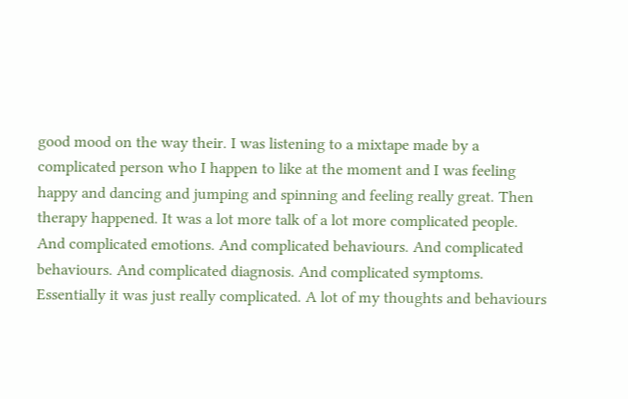good mood on the way their. I was listening to a mixtape made by a complicated person who I happen to like at the moment and I was feeling happy and dancing and jumping and spinning and feeling really great. Then therapy happened. It was a lot more talk of a lot more complicated people. And complicated emotions. And complicated behaviours. And complicated behaviours. And complicated diagnosis. And complicated symptoms. Essentially it was just really complicated. A lot of my thoughts and behaviours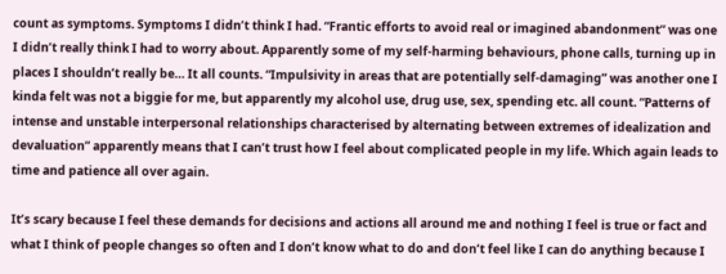count as symptoms. Symptoms I didn’t think I had. “Frantic efforts to avoid real or imagined abandonment” was one I didn’t really think I had to worry about. Apparently some of my self-harming behaviours, phone calls, turning up in places I shouldn’t really be… It all counts. “Impulsivity in areas that are potentially self-damaging” was another one I kinda felt was not a biggie for me, but apparently my alcohol use, drug use, sex, spending etc. all count. “Patterns of intense and unstable interpersonal relationships characterised by alternating between extremes of idealization and devaluation” apparently means that I can’t trust how I feel about complicated people in my life. Which again leads to time and patience all over again.

It’s scary because I feel these demands for decisions and actions all around me and nothing I feel is true or fact and what I think of people changes so often and I don’t know what to do and don’t feel like I can do anything because I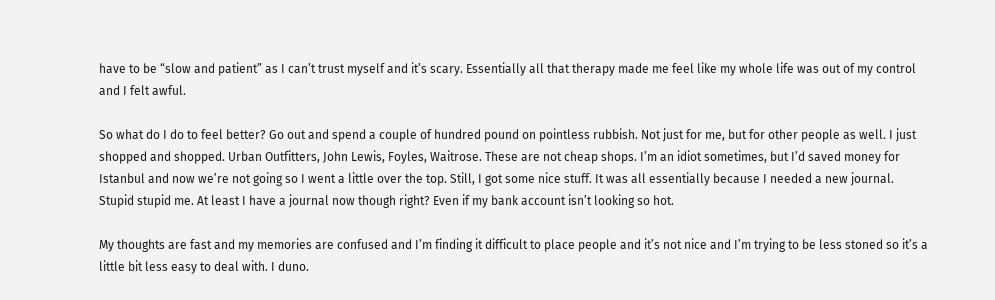have to be “slow and patient” as I can’t trust myself and it’s scary. Essentially all that therapy made me feel like my whole life was out of my control and I felt awful.

So what do I do to feel better? Go out and spend a couple of hundred pound on pointless rubbish. Not just for me, but for other people as well. I just shopped and shopped. Urban Outfitters, John Lewis, Foyles, Waitrose. These are not cheap shops. I’m an idiot sometimes, but I’d saved money for Istanbul and now we’re not going so I went a little over the top. Still, I got some nice stuff. It was all essentially because I needed a new journal. Stupid stupid me. At least I have a journal now though right? Even if my bank account isn’t looking so hot.

My thoughts are fast and my memories are confused and I’m finding it difficult to place people and it’s not nice and I’m trying to be less stoned so it’s a little bit less easy to deal with. I duno.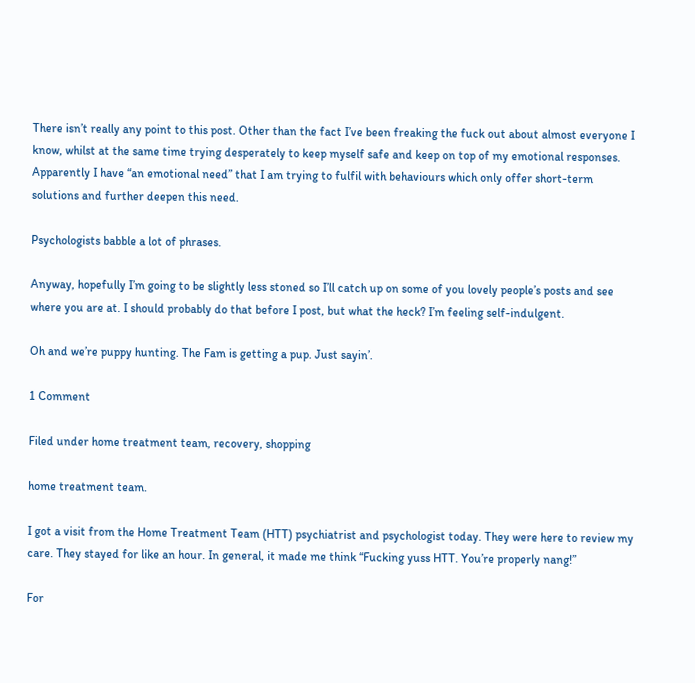There isn’t really any point to this post. Other than the fact I’ve been freaking the fuck out about almost everyone I know, whilst at the same time trying desperately to keep myself safe and keep on top of my emotional responses. Apparently I have “an emotional need” that I am trying to fulfil with behaviours which only offer short-term solutions and further deepen this need.

Psychologists babble a lot of phrases.

Anyway, hopefully I’m going to be slightly less stoned so I’ll catch up on some of you lovely people’s posts and see where you are at. I should probably do that before I post, but what the heck? I’m feeling self-indulgent.

Oh and we’re puppy hunting. The Fam is getting a pup. Just sayin’.

1 Comment

Filed under home treatment team, recovery, shopping

home treatment team.

I got a visit from the Home Treatment Team (HTT) psychiatrist and psychologist today. They were here to review my care. They stayed for like an hour. In general, it made me think “Fucking yuss HTT. You’re properly nang!”

For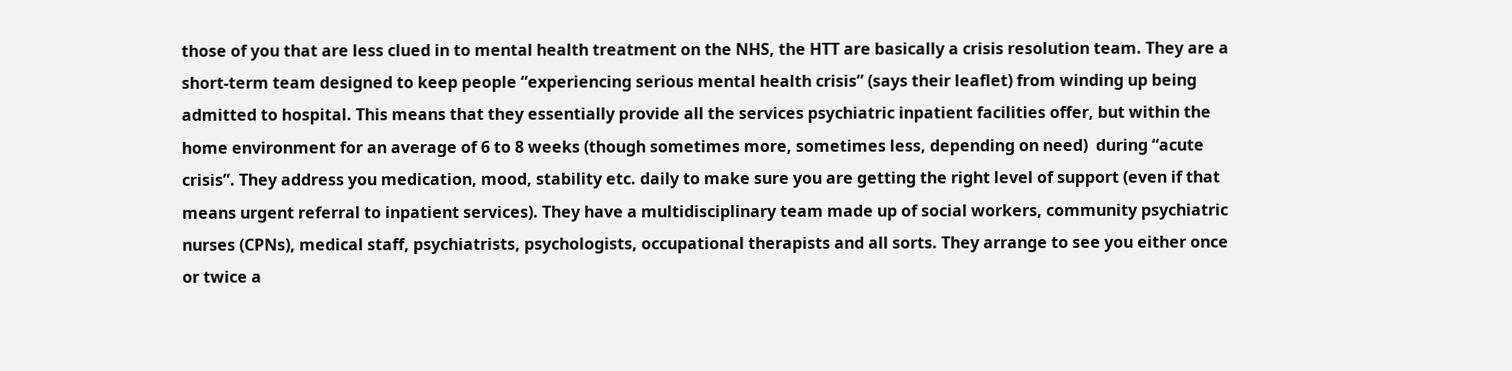those of you that are less clued in to mental health treatment on the NHS, the HTT are basically a crisis resolution team. They are a short-term team designed to keep people “experiencing serious mental health crisis” (says their leaflet) from winding up being admitted to hospital. This means that they essentially provide all the services psychiatric inpatient facilities offer, but within the home environment for an average of 6 to 8 weeks (though sometimes more, sometimes less, depending on need)  during “acute crisis”. They address you medication, mood, stability etc. daily to make sure you are getting the right level of support (even if that means urgent referral to inpatient services). They have a multidisciplinary team made up of social workers, community psychiatric nurses (CPNs), medical staff, psychiatrists, psychologists, occupational therapists and all sorts. They arrange to see you either once or twice a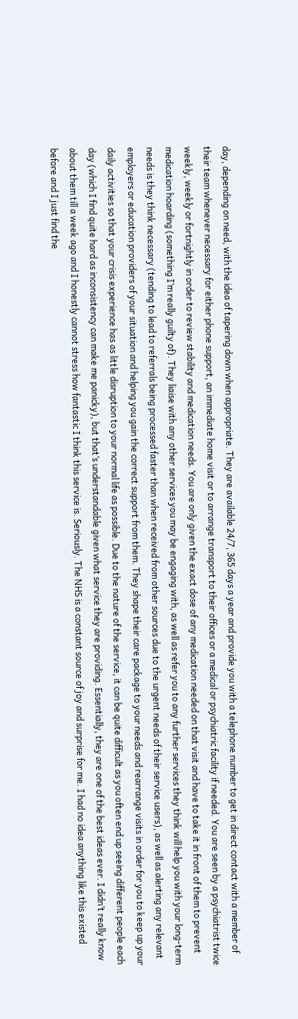day, depending on need, with the idea of tapering down when appropriate. They are available 24/7, 365 days a year and provide you with a telephone number to get in direct contact with a member of their team whenever necessary for either phone support, an immediate home visit or to arrange transport to their offices or a medical or psychiatric facility if needed. You are seen by a psychiatrist twice weekly, weekly or fortnightly in order to review stability and medication needs. You are only given the exact dose of any medication needed on that visit and have to take it in front of them to prevent medication hoarding (something I’m really guilty of). They liaise with any other services you may be engaging with, as well as refer you to any further services they think will help you with your long-term needs is they think necessary (tending to lead to referrals being processed faster than when received from other sources due to the urgent needs of their service users), as well as alerting any relevant employers or education providers of your situation and helping you gain the correct support from them. They shape their care package to your needs and rearrange visits in order for you to keep up your daily activities so that your crisis experience has as little disruption to your normal life as possible. Due to the nature of the service, it can be quite difficult as you often end up seeing different people each day (which I find quite hard as inconsistency can make me panicky), but that’s understandable given what service they are providing. Essentially, they are one of the best ideas ever. I didn’t really know about them till a week ago and I honestly cannot stress how fantastic I think this service is. Seriously. The NHS is a constant source of joy and surprise for me. I had no idea anything like this existed before and I just find the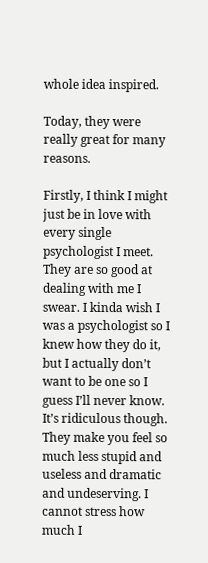whole idea inspired.

Today, they were really great for many reasons.

Firstly, I think I might just be in love with every single psychologist I meet. They are so good at dealing with me I swear. I kinda wish I was a psychologist so I knew how they do it, but I actually don’t want to be one so I guess I’ll never know. It’s ridiculous though. They make you feel so much less stupid and useless and dramatic and undeserving. I cannot stress how much I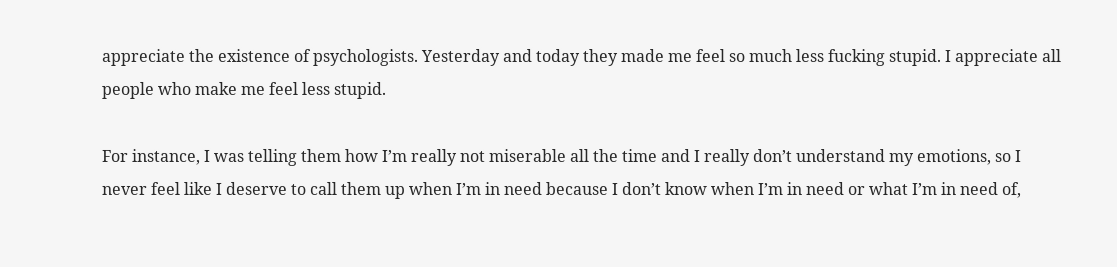appreciate the existence of psychologists. Yesterday and today they made me feel so much less fucking stupid. I appreciate all people who make me feel less stupid.

For instance, I was telling them how I’m really not miserable all the time and I really don’t understand my emotions, so I never feel like I deserve to call them up when I’m in need because I don’t know when I’m in need or what I’m in need of,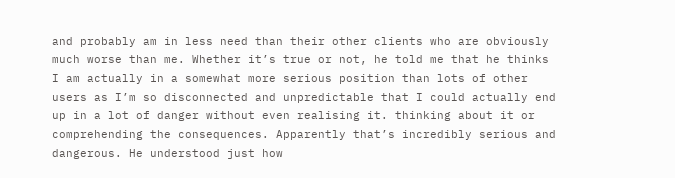and probably am in less need than their other clients who are obviously much worse than me. Whether it’s true or not, he told me that he thinks I am actually in a somewhat more serious position than lots of other users as I’m so disconnected and unpredictable that I could actually end up in a lot of danger without even realising it. thinking about it or comprehending the consequences. Apparently that’s incredibly serious and dangerous. He understood just how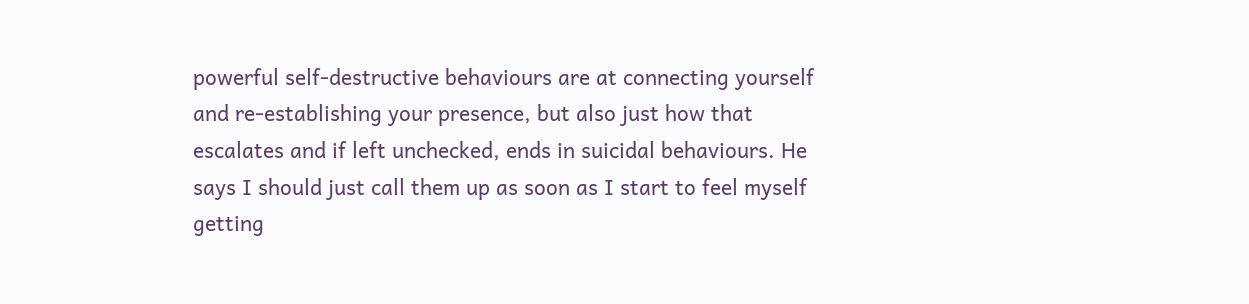powerful self-destructive behaviours are at connecting yourself and re-establishing your presence, but also just how that escalates and if left unchecked, ends in suicidal behaviours. He says I should just call them up as soon as I start to feel myself getting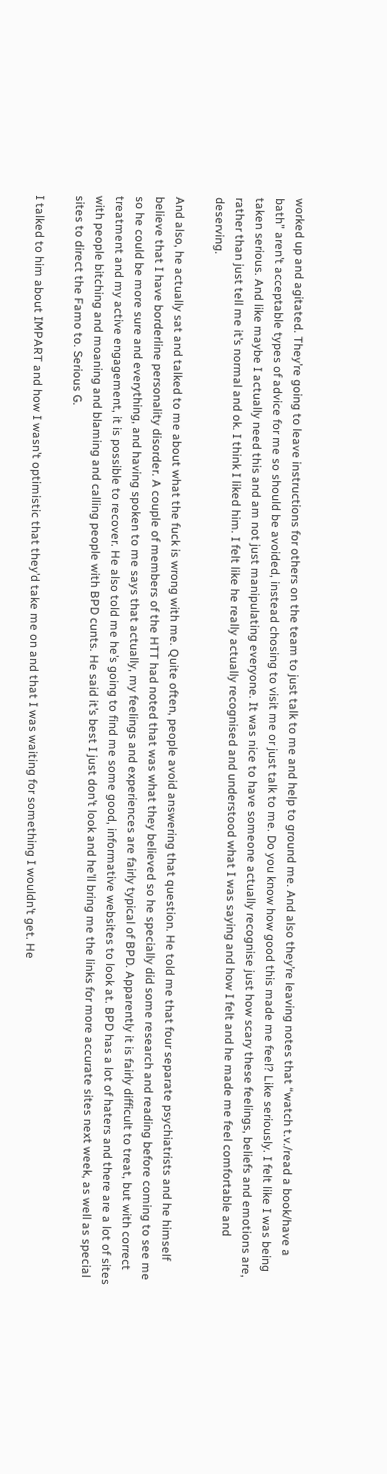worked up and agitated. They’re going to leave instructions for others on the team to just talk to me and help to ground me. And also they’re leaving notes that “watch t.v./read a book/have a bath” aren’t acceptable types of advice for me so should be avoided, instead chosing to visit me or just talk to me. Do you know how good this made me feel? Like seriously. I felt like I was being taken serious. And like maybe I actually need this and am not just manipulating everyone. It was nice to have someone actually recognise just how scary these feelings, beliefs and emotions are, rather than just tell me it’s normal and ok. I think I liked him. I felt like he really actually recognised and understood what I was saying and how I felt and he made me feel comfortable and deserving.

And also, he actually sat and talked to me about what the fuck is wrong with me. Quite often, people avoid answering that question. He told me that four separate psychiatrists and he himself believe that I have borderline personality disorder. A couple of members of the HTT had noted that was what they believed so he specially did some research and reading before coming to see me so he could be more sure and everything, and having spoken to me says that actually, my feelings and experiences are fairly typical of BPD. Apparently it is fairly difficult to treat, but with correct treatment and my active engagement, it is possible to recover. He also told me he’s going to find me some good, informative websites to look at. BPD has a lot of haters and there are a lot of sites with people bitching and moaning and blaming and calling people with BPD cunts. He said it’s best I just don’t look and he’ll bring me the links for more accurate sites next week, as well as special sites to direct the Famo to. Serious G.

I talked to him about IMPART and how I wasn’t optimistic that they’d take me on and that I was waiting for something I wouldn’t get. He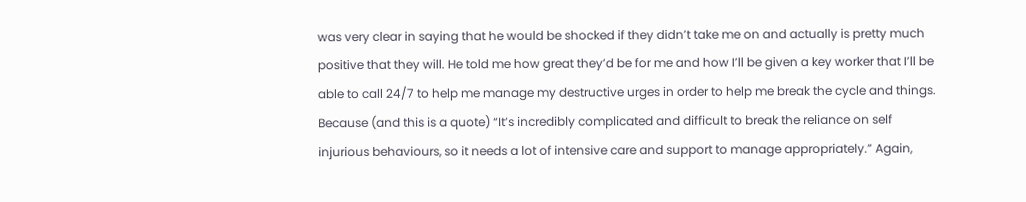was very clear in saying that he would be shocked if they didn’t take me on and actually is pretty much positive that they will. He told me how great they’d be for me and how I’ll be given a key worker that I’ll be able to call 24/7 to help me manage my destructive urges in order to help me break the cycle and things. Because (and this is a quote) “It’s incredibly complicated and difficult to break the reliance on self injurious behaviours, so it needs a lot of intensive care and support to manage appropriately.” Again,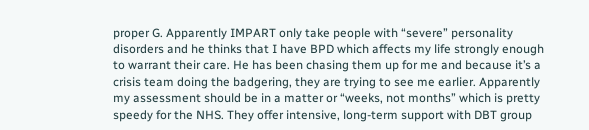proper G. Apparently IMPART only take people with “severe” personality disorders and he thinks that I have BPD which affects my life strongly enough to warrant their care. He has been chasing them up for me and because it’s a crisis team doing the badgering, they are trying to see me earlier. Apparently my assessment should be in a matter or “weeks, not months” which is pretty speedy for the NHS. They offer intensive, long-term support with DBT group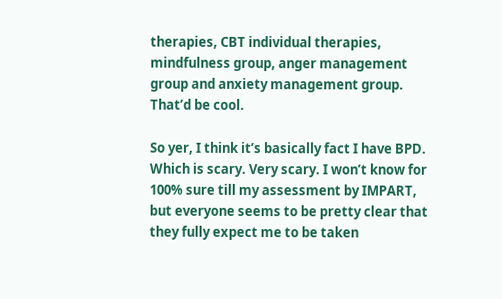therapies, CBT individual therapies, mindfulness group, anger management group and anxiety management group. That’d be cool.

So yer, I think it’s basically fact I have BPD. Which is scary. Very scary. I won’t know for 100% sure till my assessment by IMPART, but everyone seems to be pretty clear that they fully expect me to be taken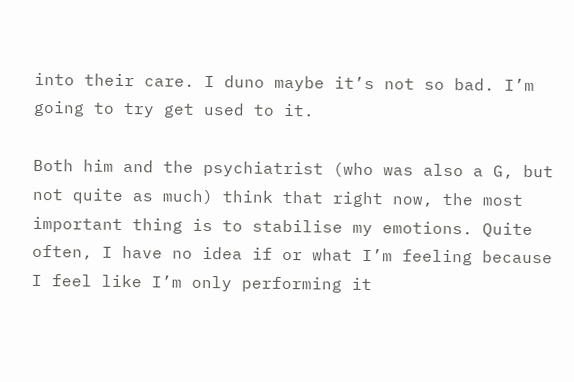into their care. I duno maybe it’s not so bad. I’m going to try get used to it.

Both him and the psychiatrist (who was also a G, but not quite as much) think that right now, the most important thing is to stabilise my emotions. Quite often, I have no idea if or what I’m feeling because I feel like I’m only performing it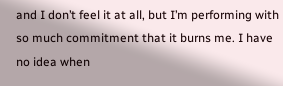and I don’t feel it at all, but I’m performing with so much commitment that it burns me. I have no idea when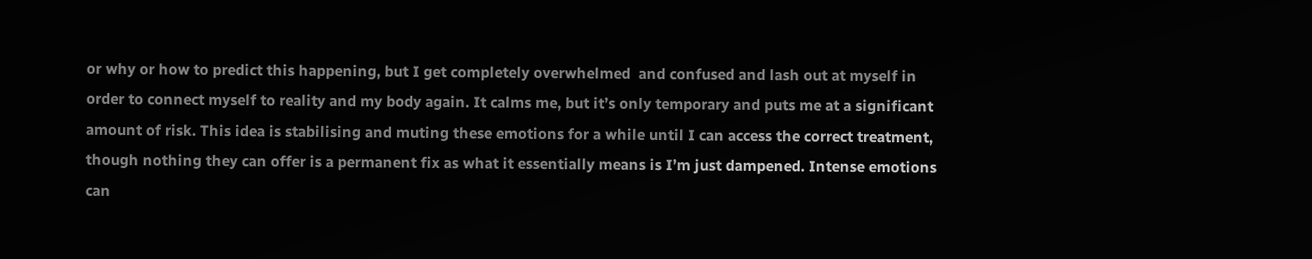or why or how to predict this happening, but I get completely overwhelmed  and confused and lash out at myself in order to connect myself to reality and my body again. It calms me, but it’s only temporary and puts me at a significant amount of risk. This idea is stabilising and muting these emotions for a while until I can access the correct treatment, though nothing they can offer is a permanent fix as what it essentially means is I’m just dampened. Intense emotions can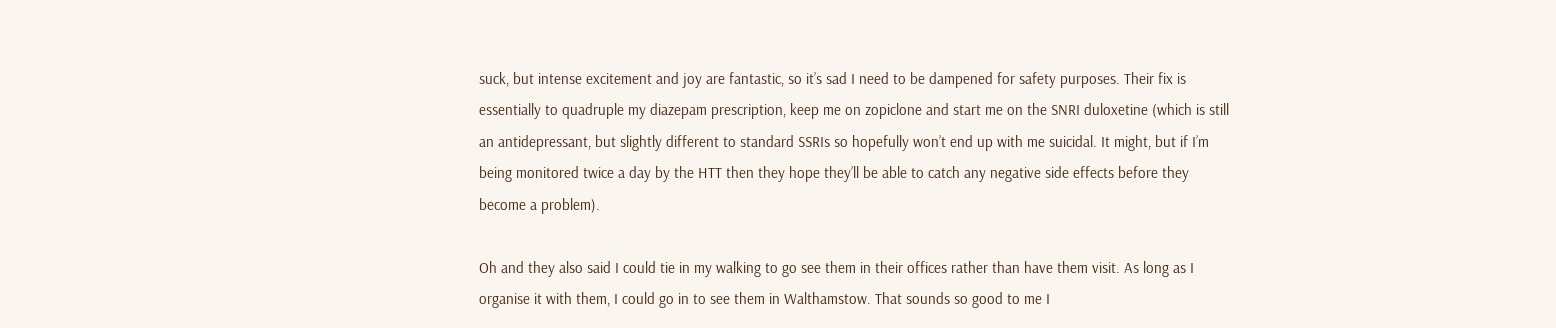suck, but intense excitement and joy are fantastic, so it’s sad I need to be dampened for safety purposes. Their fix is essentially to quadruple my diazepam prescription, keep me on zopiclone and start me on the SNRI duloxetine (which is still an antidepressant, but slightly different to standard SSRIs so hopefully won’t end up with me suicidal. It might, but if I’m being monitored twice a day by the HTT then they hope they’ll be able to catch any negative side effects before they become a problem).

Oh and they also said I could tie in my walking to go see them in their offices rather than have them visit. As long as I organise it with them, I could go in to see them in Walthamstow. That sounds so good to me I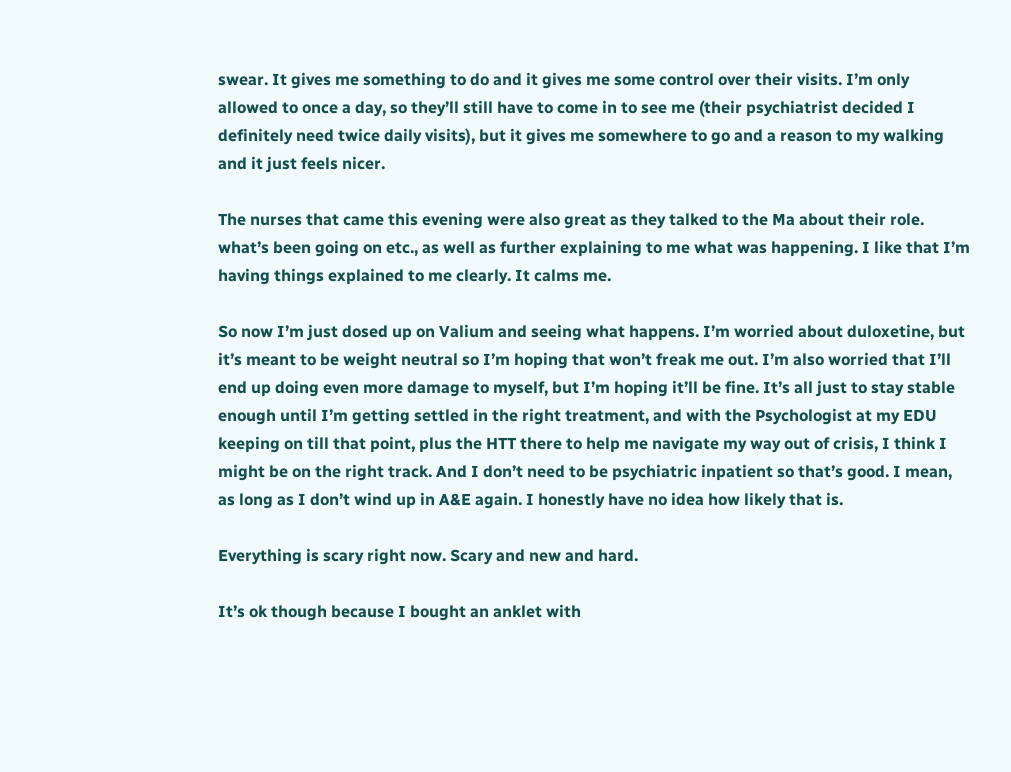swear. It gives me something to do and it gives me some control over their visits. I’m only allowed to once a day, so they’ll still have to come in to see me (their psychiatrist decided I definitely need twice daily visits), but it gives me somewhere to go and a reason to my walking and it just feels nicer.

The nurses that came this evening were also great as they talked to the Ma about their role. what’s been going on etc., as well as further explaining to me what was happening. I like that I’m having things explained to me clearly. It calms me.

So now I’m just dosed up on Valium and seeing what happens. I’m worried about duloxetine, but it’s meant to be weight neutral so I’m hoping that won’t freak me out. I’m also worried that I’ll end up doing even more damage to myself, but I’m hoping it’ll be fine. It’s all just to stay stable enough until I’m getting settled in the right treatment, and with the Psychologist at my EDU keeping on till that point, plus the HTT there to help me navigate my way out of crisis, I think I might be on the right track. And I don’t need to be psychiatric inpatient so that’s good. I mean, as long as I don’t wind up in A&E again. I honestly have no idea how likely that is.

Everything is scary right now. Scary and new and hard.

It’s ok though because I bought an anklet with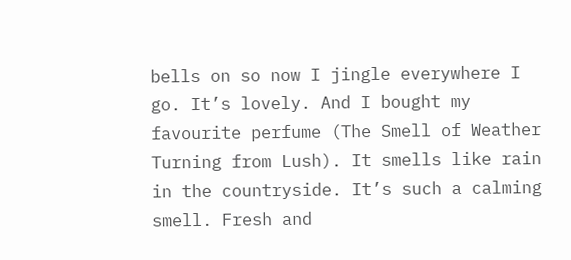bells on so now I jingle everywhere I go. It’s lovely. And I bought my favourite perfume (The Smell of Weather Turning from Lush). It smells like rain in the countryside. It’s such a calming smell. Fresh and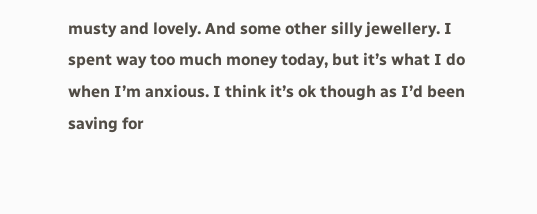musty and lovely. And some other silly jewellery. I spent way too much money today, but it’s what I do when I’m anxious. I think it’s ok though as I’d been saving for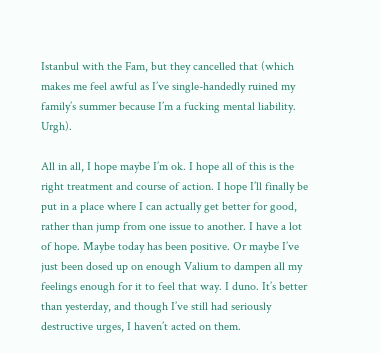Istanbul with the Fam, but they cancelled that (which makes me feel awful as I’ve single-handedly ruined my family’s summer because I’m a fucking mental liability. Urgh).

All in all, I hope maybe I’m ok. I hope all of this is the right treatment and course of action. I hope I’ll finally be put in a place where I can actually get better for good, rather than jump from one issue to another. I have a lot of hope. Maybe today has been positive. Or maybe I’ve just been dosed up on enough Valium to dampen all my feelings enough for it to feel that way. I duno. It’s better than yesterday, and though I’ve still had seriously destructive urges, I haven’t acted on them.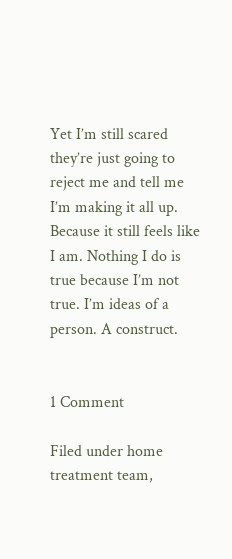Yet I’m still scared they’re just going to reject me and tell me I’m making it all up. Because it still feels like I am. Nothing I do is true because I’m not true. I’m ideas of a person. A construct.


1 Comment

Filed under home treatment team,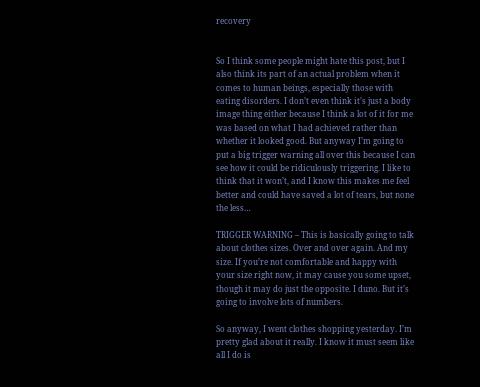recovery


So I think some people might hate this post, but I also think its part of an actual problem when it comes to human beings, especially those with eating disorders. I don’t even think it’s just a body image thing either because I think a lot of it for me was based on what I had achieved rather than whether it looked good. But anyway I’m going to put a big trigger warning all over this because I can see how it could be ridiculously triggering. I like to think that it won’t, and I know this makes me feel better and could have saved a lot of tears, but none the less…

TRIGGER WARNING – This is basically going to talk about clothes sizes. Over and over again. And my size. If you’re not comfortable and happy with your size right now, it may cause you some upset, though it may do just the opposite. I duno. But it’s going to involve lots of numbers.

So anyway, I went clothes shopping yesterday. I’m pretty glad about it really. I know it must seem like all I do is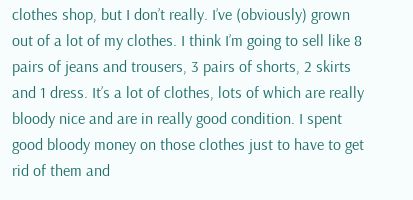clothes shop, but I don’t really. I’ve (obviously) grown out of a lot of my clothes. I think I’m going to sell like 8 pairs of jeans and trousers, 3 pairs of shorts, 2 skirts and 1 dress. It’s a lot of clothes, lots of which are really bloody nice and are in really good condition. I spent good bloody money on those clothes just to have to get rid of them and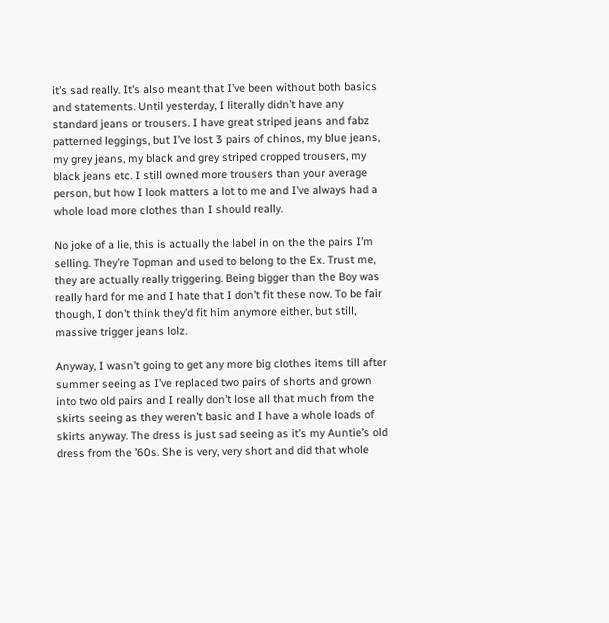it’s sad really. It’s also meant that I’ve been without both basics and statements. Until yesterday, I literally didn’t have any standard jeans or trousers. I have great striped jeans and fabz patterned leggings, but I’ve lost 3 pairs of chinos, my blue jeans, my grey jeans, my black and grey striped cropped trousers, my black jeans etc. I still owned more trousers than your average person, but how I look matters a lot to me and I’ve always had a whole load more clothes than I should really.

No joke of a lie, this is actually the label in on the the pairs I’m selling. They’re Topman and used to belong to the Ex. Trust me, they are actually really triggering. Being bigger than the Boy was really hard for me and I hate that I don’t fit these now. To be fair though, I don’t think they’d fit him anymore either, but still, massive trigger jeans lolz.

Anyway, I wasn’t going to get any more big clothes items till after summer seeing as I’ve replaced two pairs of shorts and grown into two old pairs and I really don’t lose all that much from the skirts seeing as they weren’t basic and I have a whole loads of skirts anyway. The dress is just sad seeing as it’s my Auntie’s old dress from the ’60s. She is very, very short and did that whole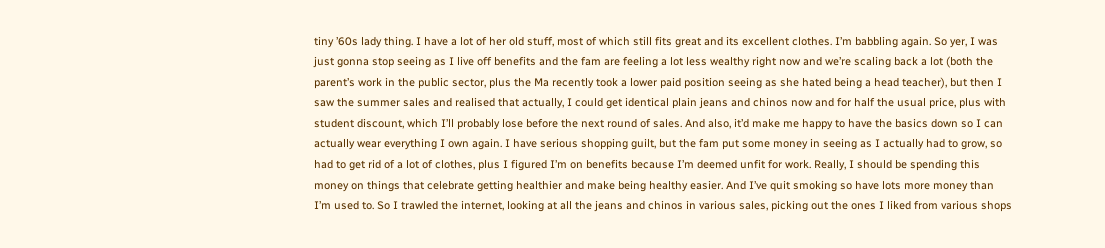tiny ’60s lady thing. I have a lot of her old stuff, most of which still fits great and its excellent clothes. I’m babbling again. So yer, I was just gonna stop seeing as I live off benefits and the fam are feeling a lot less wealthy right now and we’re scaling back a lot (both the parent’s work in the public sector, plus the Ma recently took a lower paid position seeing as she hated being a head teacher), but then I saw the summer sales and realised that actually, I could get identical plain jeans and chinos now and for half the usual price, plus with student discount, which I’ll probably lose before the next round of sales. And also, it’d make me happy to have the basics down so I can actually wear everything I own again. I have serious shopping guilt, but the fam put some money in seeing as I actually had to grow, so had to get rid of a lot of clothes, plus I figured I’m on benefits because I’m deemed unfit for work. Really, I should be spending this money on things that celebrate getting healthier and make being healthy easier. And I’ve quit smoking so have lots more money than I’m used to. So I trawled the internet, looking at all the jeans and chinos in various sales, picking out the ones I liked from various shops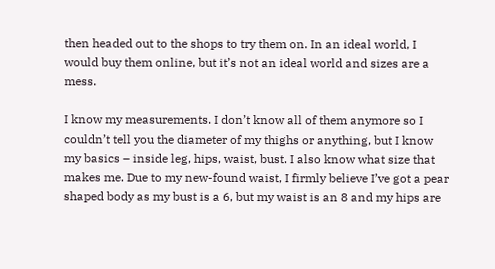then headed out to the shops to try them on. In an ideal world, I would buy them online, but it’s not an ideal world and sizes are a mess.

I know my measurements. I don’t know all of them anymore so I couldn’t tell you the diameter of my thighs or anything, but I know my basics – inside leg, hips, waist, bust. I also know what size that makes me. Due to my new-found waist, I firmly believe I’ve got a pear shaped body as my bust is a 6, but my waist is an 8 and my hips are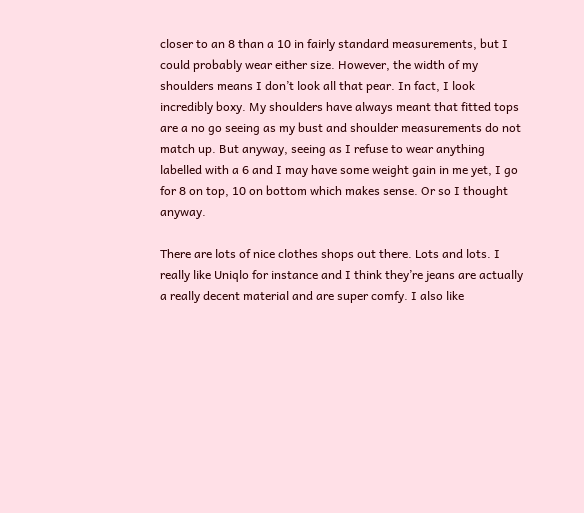closer to an 8 than a 10 in fairly standard measurements, but I could probably wear either size. However, the width of my shoulders means I don’t look all that pear. In fact, I look incredibly boxy. My shoulders have always meant that fitted tops are a no go seeing as my bust and shoulder measurements do not match up. But anyway, seeing as I refuse to wear anything labelled with a 6 and I may have some weight gain in me yet, I go for 8 on top, 10 on bottom which makes sense. Or so I thought anyway.

There are lots of nice clothes shops out there. Lots and lots. I really like Uniqlo for instance and I think they’re jeans are actually a really decent material and are super comfy. I also like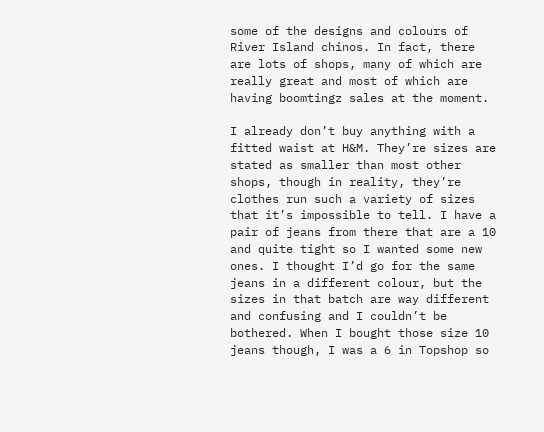some of the designs and colours of River Island chinos. In fact, there are lots of shops, many of which are really great and most of which are having boomtingz sales at the moment.

I already don’t buy anything with a fitted waist at H&M. They’re sizes are stated as smaller than most other shops, though in reality, they’re clothes run such a variety of sizes that it’s impossible to tell. I have a pair of jeans from there that are a 10 and quite tight so I wanted some new ones. I thought I’d go for the same jeans in a different colour, but the sizes in that batch are way different and confusing and I couldn’t be bothered. When I bought those size 10 jeans though, I was a 6 in Topshop so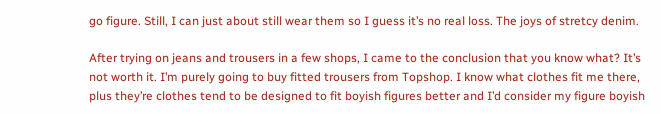go figure. Still, I can just about still wear them so I guess it’s no real loss. The joys of stretcy denim.

After trying on jeans and trousers in a few shops, I came to the conclusion that you know what? It’s not worth it. I’m purely going to buy fitted trousers from Topshop. I know what clothes fit me there, plus they’re clothes tend to be designed to fit boyish figures better and I’d consider my figure boyish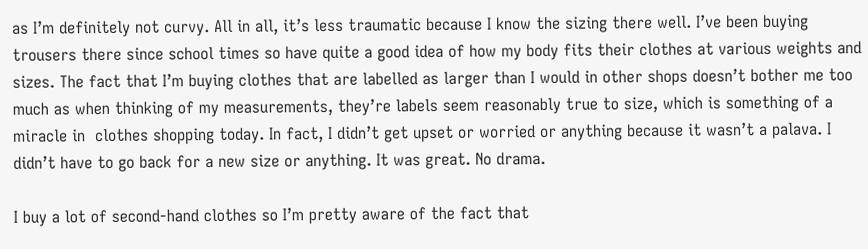as I’m definitely not curvy. All in all, it’s less traumatic because I know the sizing there well. I’ve been buying trousers there since school times so have quite a good idea of how my body fits their clothes at various weights and sizes. The fact that I’m buying clothes that are labelled as larger than I would in other shops doesn’t bother me too much as when thinking of my measurements, they’re labels seem reasonably true to size, which is something of a miracle in  clothes shopping today. In fact, I didn’t get upset or worried or anything because it wasn’t a palava. I didn’t have to go back for a new size or anything. It was great. No drama.

I buy a lot of second-hand clothes so I’m pretty aware of the fact that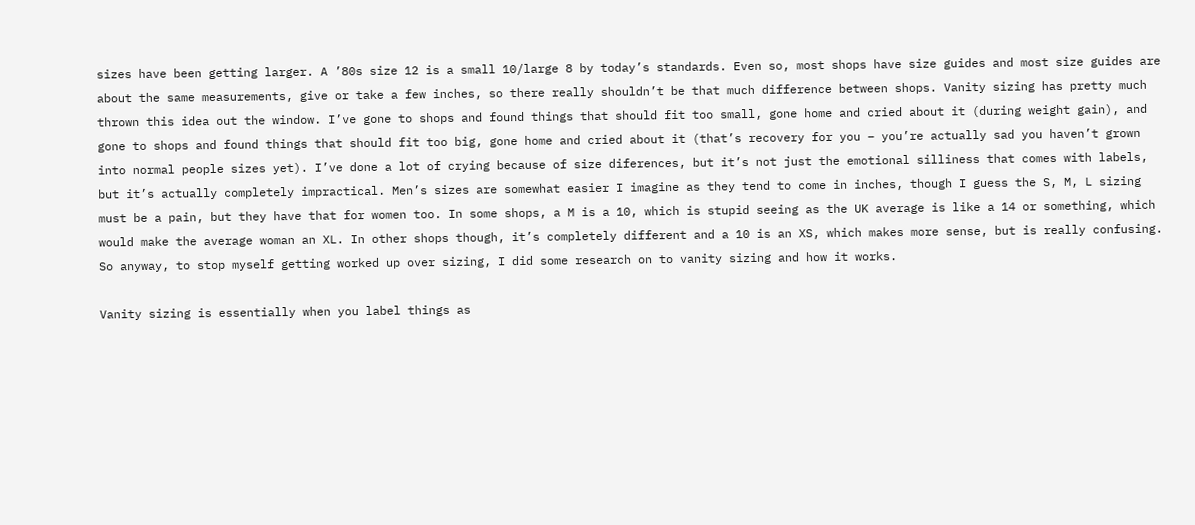sizes have been getting larger. A ’80s size 12 is a small 10/large 8 by today’s standards. Even so, most shops have size guides and most size guides are about the same measurements, give or take a few inches, so there really shouldn’t be that much difference between shops. Vanity sizing has pretty much thrown this idea out the window. I’ve gone to shops and found things that should fit too small, gone home and cried about it (during weight gain), and gone to shops and found things that should fit too big, gone home and cried about it (that’s recovery for you – you’re actually sad you haven’t grown into normal people sizes yet). I’ve done a lot of crying because of size diferences, but it’s not just the emotional silliness that comes with labels, but it’s actually completely impractical. Men’s sizes are somewhat easier I imagine as they tend to come in inches, though I guess the S, M, L sizing must be a pain, but they have that for women too. In some shops, a M is a 10, which is stupid seeing as the UK average is like a 14 or something, which would make the average woman an XL. In other shops though, it’s completely different and a 10 is an XS, which makes more sense, but is really confusing. So anyway, to stop myself getting worked up over sizing, I did some research on to vanity sizing and how it works.

Vanity sizing is essentially when you label things as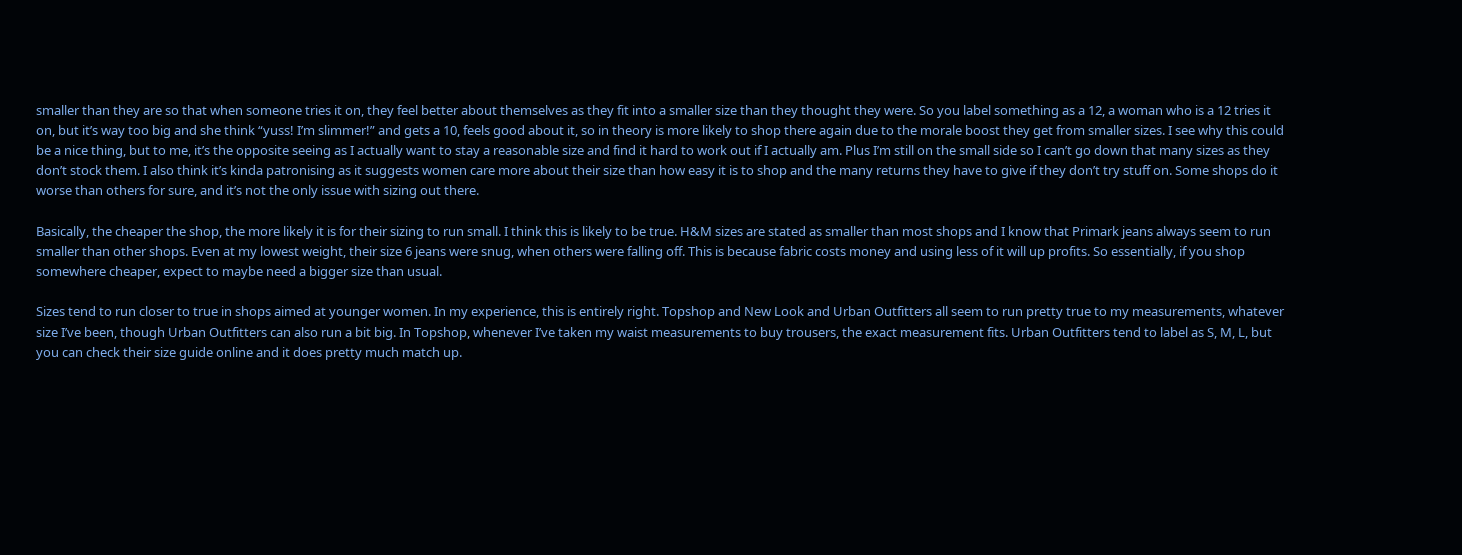smaller than they are so that when someone tries it on, they feel better about themselves as they fit into a smaller size than they thought they were. So you label something as a 12, a woman who is a 12 tries it on, but it’s way too big and she think “yuss! I’m slimmer!” and gets a 10, feels good about it, so in theory is more likely to shop there again due to the morale boost they get from smaller sizes. I see why this could be a nice thing, but to me, it’s the opposite seeing as I actually want to stay a reasonable size and find it hard to work out if I actually am. Plus I’m still on the small side so I can’t go down that many sizes as they don’t stock them. I also think it’s kinda patronising as it suggests women care more about their size than how easy it is to shop and the many returns they have to give if they don’t try stuff on. Some shops do it worse than others for sure, and it’s not the only issue with sizing out there.

Basically, the cheaper the shop, the more likely it is for their sizing to run small. I think this is likely to be true. H&M sizes are stated as smaller than most shops and I know that Primark jeans always seem to run smaller than other shops. Even at my lowest weight, their size 6 jeans were snug, when others were falling off. This is because fabric costs money and using less of it will up profits. So essentially, if you shop somewhere cheaper, expect to maybe need a bigger size than usual.

Sizes tend to run closer to true in shops aimed at younger women. In my experience, this is entirely right. Topshop and New Look and Urban Outfitters all seem to run pretty true to my measurements, whatever size I’ve been, though Urban Outfitters can also run a bit big. In Topshop, whenever I’ve taken my waist measurements to buy trousers, the exact measurement fits. Urban Outfitters tend to label as S, M, L, but you can check their size guide online and it does pretty much match up.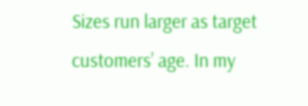Sizes run larger as target customers’ age. In my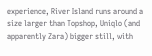experience, River Island runs around a size larger than Topshop, Uniqlo (and apparently Zara) bigger still, with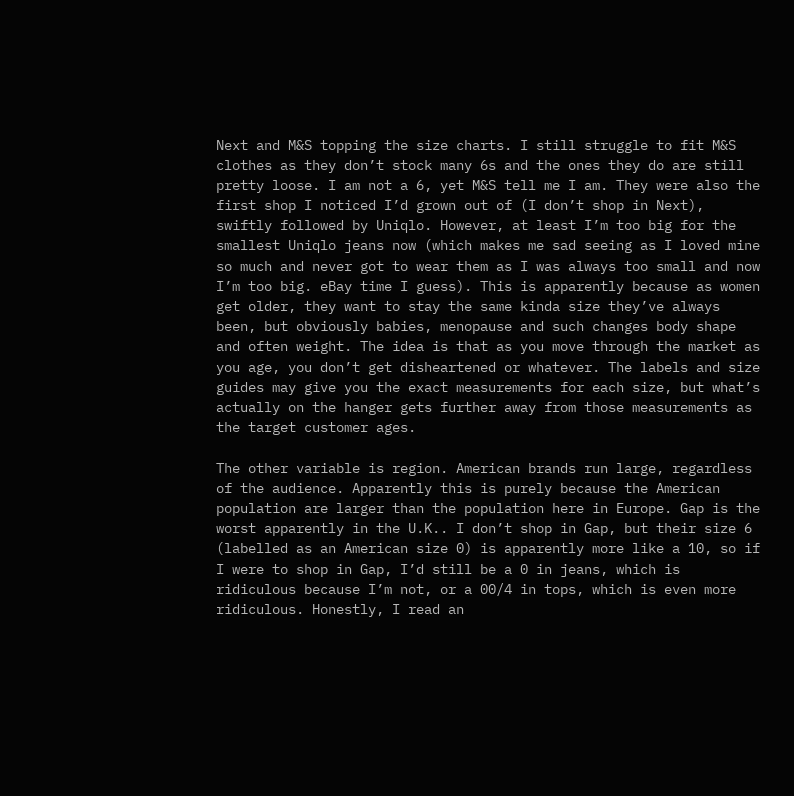Next and M&S topping the size charts. I still struggle to fit M&S clothes as they don’t stock many 6s and the ones they do are still pretty loose. I am not a 6, yet M&S tell me I am. They were also the first shop I noticed I’d grown out of (I don’t shop in Next), swiftly followed by Uniqlo. However, at least I’m too big for the smallest Uniqlo jeans now (which makes me sad seeing as I loved mine so much and never got to wear them as I was always too small and now I’m too big. eBay time I guess). This is apparently because as women get older, they want to stay the same kinda size they’ve always been, but obviously babies, menopause and such changes body shape and often weight. The idea is that as you move through the market as you age, you don’t get disheartened or whatever. The labels and size guides may give you the exact measurements for each size, but what’s actually on the hanger gets further away from those measurements as the target customer ages.

The other variable is region. American brands run large, regardless of the audience. Apparently this is purely because the American population are larger than the population here in Europe. Gap is the worst apparently in the U.K.. I don’t shop in Gap, but their size 6 (labelled as an American size 0) is apparently more like a 10, so if I were to shop in Gap, I’d still be a 0 in jeans, which is ridiculous because I’m not, or a 00/4 in tops, which is even more ridiculous. Honestly, I read an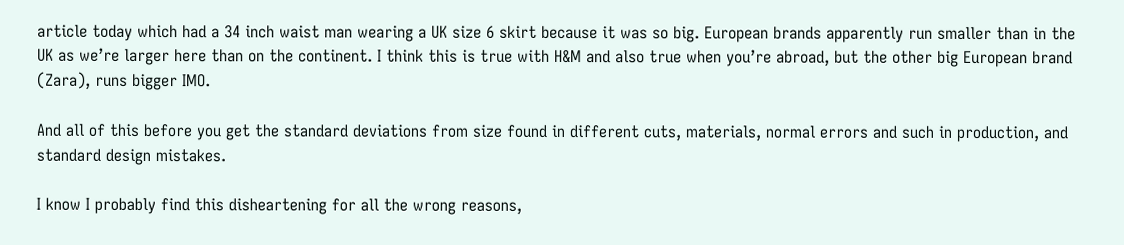article today which had a 34 inch waist man wearing a UK size 6 skirt because it was so big. European brands apparently run smaller than in the UK as we’re larger here than on the continent. I think this is true with H&M and also true when you’re abroad, but the other big European brand (Zara), runs bigger IMO.

And all of this before you get the standard deviations from size found in different cuts, materials, normal errors and such in production, and standard design mistakes.

I know I probably find this disheartening for all the wrong reasons,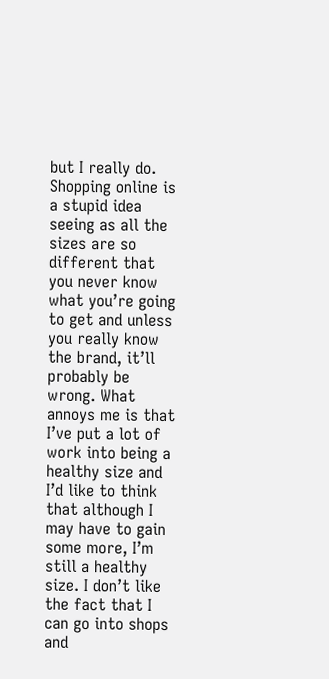but I really do. Shopping online is a stupid idea seeing as all the sizes are so different that you never know what you’re going to get and unless you really know the brand, it’ll probably be wrong. What annoys me is that I’ve put a lot of work into being a healthy size and I’d like to think that although I may have to gain some more, I’m still a healthy size. I don’t like the fact that I can go into shops and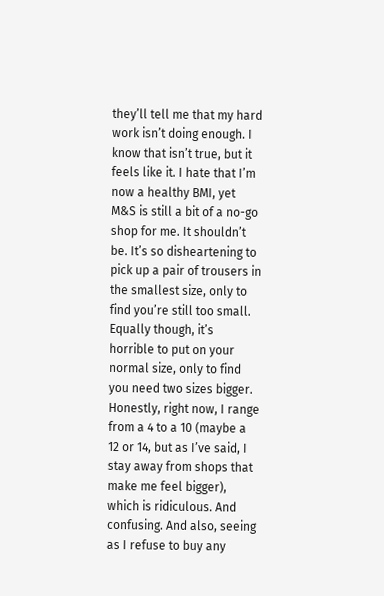they’ll tell me that my hard work isn’t doing enough. I know that isn’t true, but it feels like it. I hate that I’m now a healthy BMI, yet M&S is still a bit of a no-go shop for me. It shouldn’t be. It’s so disheartening to pick up a pair of trousers in the smallest size, only to find you’re still too small. Equally though, it’s horrible to put on your normal size, only to find you need two sizes bigger. Honestly, right now, I range from a 4 to a 10 (maybe a 12 or 14, but as I’ve said, I stay away from shops that make me feel bigger), which is ridiculous. And confusing. And also, seeing as I refuse to buy any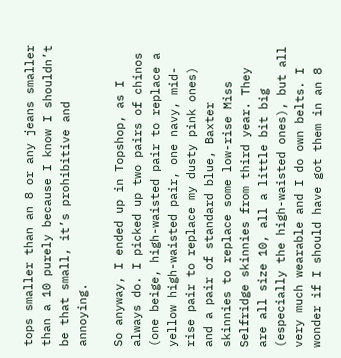tops smaller than an 8 or any jeans smaller than a 10 purely because I know I shouldn’t be that small, it’s prohibitive and annoying.

So anyway, I ended up in Topshop, as I always do. I picked up two pairs of chinos (one beige, high-waisted pair to replace a yellow high-waisted pair, one navy, mid-rise pair to replace my dusty pink ones) and a pair of standard blue, Baxter skinnies to replace some low-rise Miss Selfridge skinnies from third year. They are all size 10, all a little bit big (especially the high-waisted ones), but all very much wearable and I do own belts. I wonder if I should have got them in an 8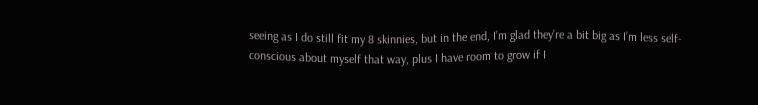seeing as I do still fit my 8 skinnies, but in the end, I’m glad they’re a bit big as I’m less self-conscious about myself that way, plus I have room to grow if I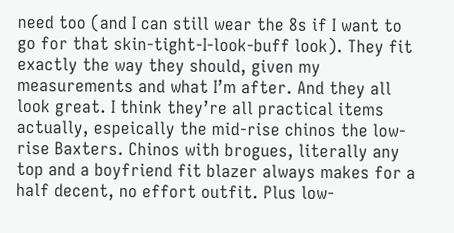need too (and I can still wear the 8s if I want to go for that skin-tight-I-look-buff look). They fit exactly the way they should, given my measurements and what I’m after. And they all look great. I think they’re all practical items actually, espeically the mid-rise chinos the low-rise Baxters. Chinos with brogues, literally any top and a boyfriend fit blazer always makes for a half decent, no effort outfit. Plus low-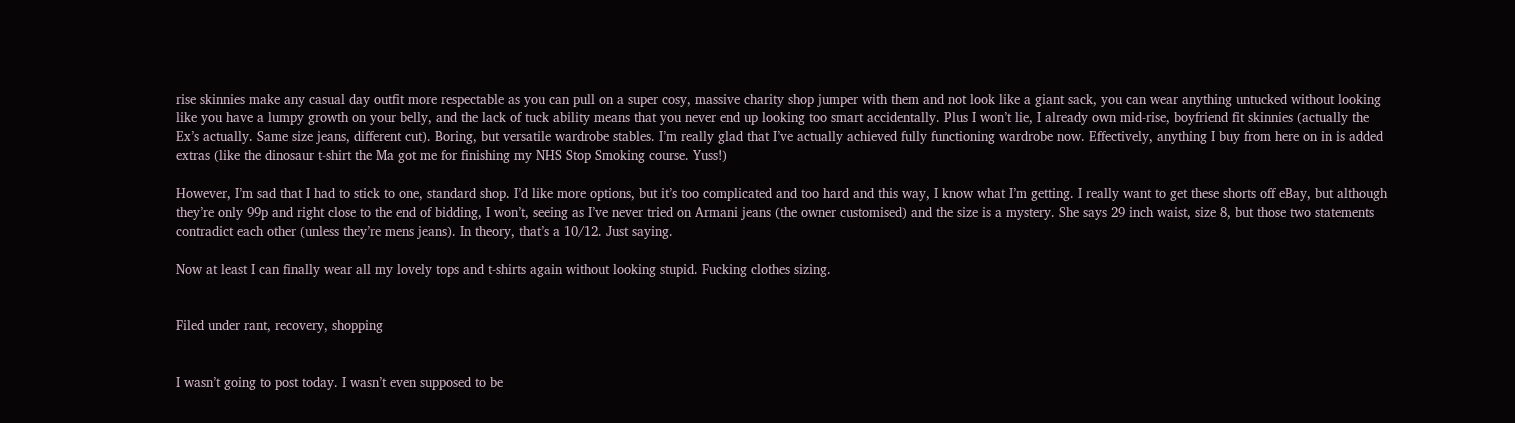rise skinnies make any casual day outfit more respectable as you can pull on a super cosy, massive charity shop jumper with them and not look like a giant sack, you can wear anything untucked without looking like you have a lumpy growth on your belly, and the lack of tuck ability means that you never end up looking too smart accidentally. Plus I won’t lie, I already own mid-rise, boyfriend fit skinnies (actually the Ex’s actually. Same size jeans, different cut). Boring, but versatile wardrobe stables. I’m really glad that I’ve actually achieved fully functioning wardrobe now. Effectively, anything I buy from here on in is added extras (like the dinosaur t-shirt the Ma got me for finishing my NHS Stop Smoking course. Yuss!)

However, I’m sad that I had to stick to one, standard shop. I’d like more options, but it’s too complicated and too hard and this way, I know what I’m getting. I really want to get these shorts off eBay, but although they’re only 99p and right close to the end of bidding, I won’t, seeing as I’ve never tried on Armani jeans (the owner customised) and the size is a mystery. She says 29 inch waist, size 8, but those two statements contradict each other (unless they’re mens jeans). In theory, that’s a 10/12. Just saying.

Now at least I can finally wear all my lovely tops and t-shirts again without looking stupid. Fucking clothes sizing.


Filed under rant, recovery, shopping


I wasn’t going to post today. I wasn’t even supposed to be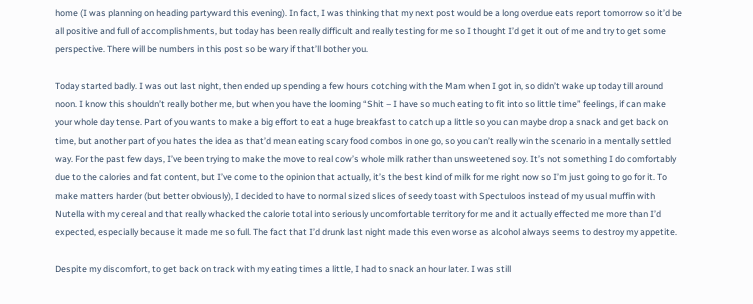home (I was planning on heading partyward this evening). In fact, I was thinking that my next post would be a long overdue eats report tomorrow so it’d be all positive and full of accomplishments, but today has been really difficult and really testing for me so I thought I’d get it out of me and try to get some perspective. There will be numbers in this post so be wary if that’ll bother you.

Today started badly. I was out last night, then ended up spending a few hours cotching with the Mam when I got in, so didn’t wake up today till around noon. I know this shouldn’t really bother me, but when you have the looming “Shit – I have so much eating to fit into so little time” feelings, if can make your whole day tense. Part of you wants to make a big effort to eat a huge breakfast to catch up a little so you can maybe drop a snack and get back on time, but another part of you hates the idea as that’d mean eating scary food combos in one go, so you can’t really win the scenario in a mentally settled way. For the past few days, I’ve been trying to make the move to real cow’s whole milk rather than unsweetened soy. It’s not something I do comfortably due to the calories and fat content, but I’ve come to the opinion that actually, it’s the best kind of milk for me right now so I’m just going to go for it. To make matters harder (but better obviously), I decided to have to normal sized slices of seedy toast with Spectuloos instead of my usual muffin with Nutella with my cereal and that really whacked the calorie total into seriously uncomfortable territory for me and it actually effected me more than I’d expected, especially because it made me so full. The fact that I’d drunk last night made this even worse as alcohol always seems to destroy my appetite.

Despite my discomfort, to get back on track with my eating times a little, I had to snack an hour later. I was still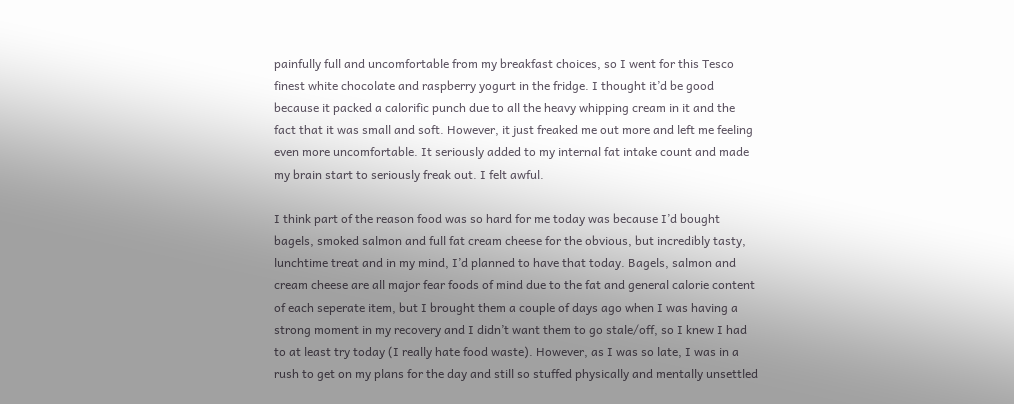painfully full and uncomfortable from my breakfast choices, so I went for this Tesco finest white chocolate and raspberry yogurt in the fridge. I thought it’d be good because it packed a calorific punch due to all the heavy whipping cream in it and the fact that it was small and soft. However, it just freaked me out more and left me feeling even more uncomfortable. It seriously added to my internal fat intake count and made my brain start to seriously freak out. I felt awful.

I think part of the reason food was so hard for me today was because I’d bought bagels, smoked salmon and full fat cream cheese for the obvious, but incredibly tasty, lunchtime treat and in my mind, I’d planned to have that today. Bagels, salmon and cream cheese are all major fear foods of mind due to the fat and general calorie content of each seperate item, but I brought them a couple of days ago when I was having a strong moment in my recovery and I didn’t want them to go stale/off, so I knew I had to at least try today (I really hate food waste). However, as I was so late, I was in a rush to get on my plans for the day and still so stuffed physically and mentally unsettled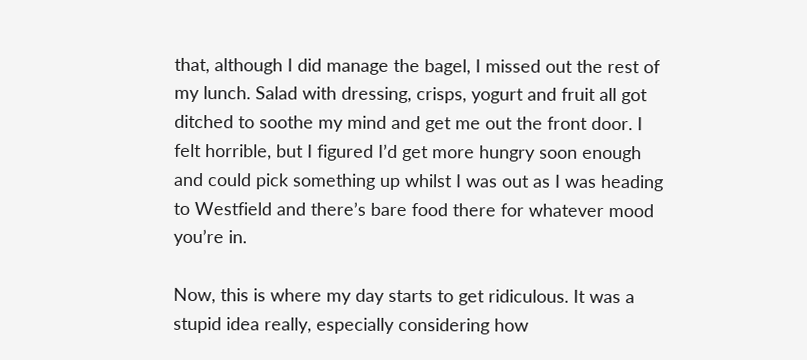that, although I did manage the bagel, I missed out the rest of my lunch. Salad with dressing, crisps, yogurt and fruit all got ditched to soothe my mind and get me out the front door. I felt horrible, but I figured I’d get more hungry soon enough and could pick something up whilst I was out as I was heading to Westfield and there’s bare food there for whatever mood you’re in.

Now, this is where my day starts to get ridiculous. It was a stupid idea really, especially considering how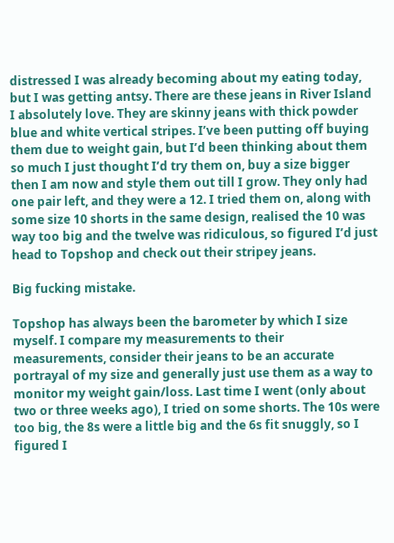distressed I was already becoming about my eating today, but I was getting antsy. There are these jeans in River Island I absolutely love. They are skinny jeans with thick powder blue and white vertical stripes. I’ve been putting off buying them due to weight gain, but I’d been thinking about them so much I just thought I’d try them on, buy a size bigger then I am now and style them out till I grow. They only had one pair left, and they were a 12. I tried them on, along with some size 10 shorts in the same design, realised the 10 was way too big and the twelve was ridiculous, so figured I’d just head to Topshop and check out their stripey jeans.

Big fucking mistake.

Topshop has always been the barometer by which I size myself. I compare my measurements to their measurements, consider their jeans to be an accurate portrayal of my size and generally just use them as a way to monitor my weight gain/loss. Last time I went (only about two or three weeks ago), I tried on some shorts. The 10s were too big, the 8s were a little big and the 6s fit snuggly, so I figured I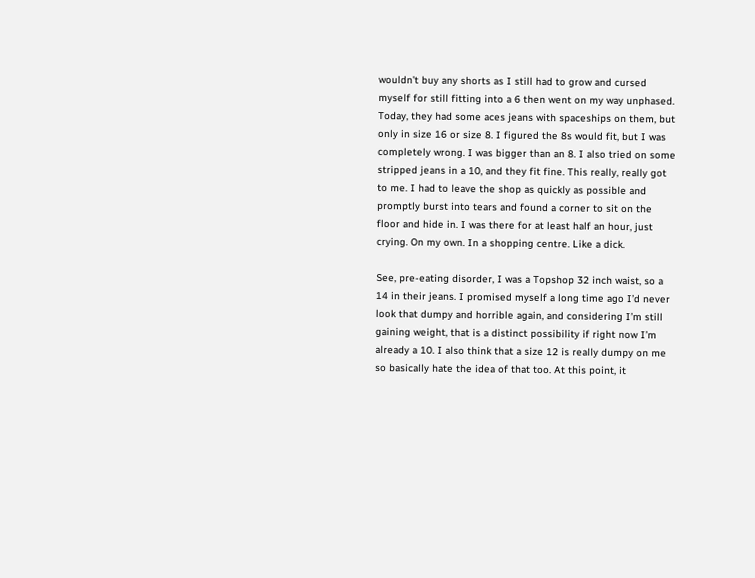wouldn’t buy any shorts as I still had to grow and cursed myself for still fitting into a 6 then went on my way unphased. Today, they had some aces jeans with spaceships on them, but only in size 16 or size 8. I figured the 8s would fit, but I was completely wrong. I was bigger than an 8. I also tried on some stripped jeans in a 10, and they fit fine. This really, really got to me. I had to leave the shop as quickly as possible and promptly burst into tears and found a corner to sit on the floor and hide in. I was there for at least half an hour, just crying. On my own. In a shopping centre. Like a dick.

See, pre-eating disorder, I was a Topshop 32 inch waist, so a 14 in their jeans. I promised myself a long time ago I’d never look that dumpy and horrible again, and considering I’m still gaining weight, that is a distinct possibility if right now I’m already a 10. I also think that a size 12 is really dumpy on me so basically hate the idea of that too. At this point, it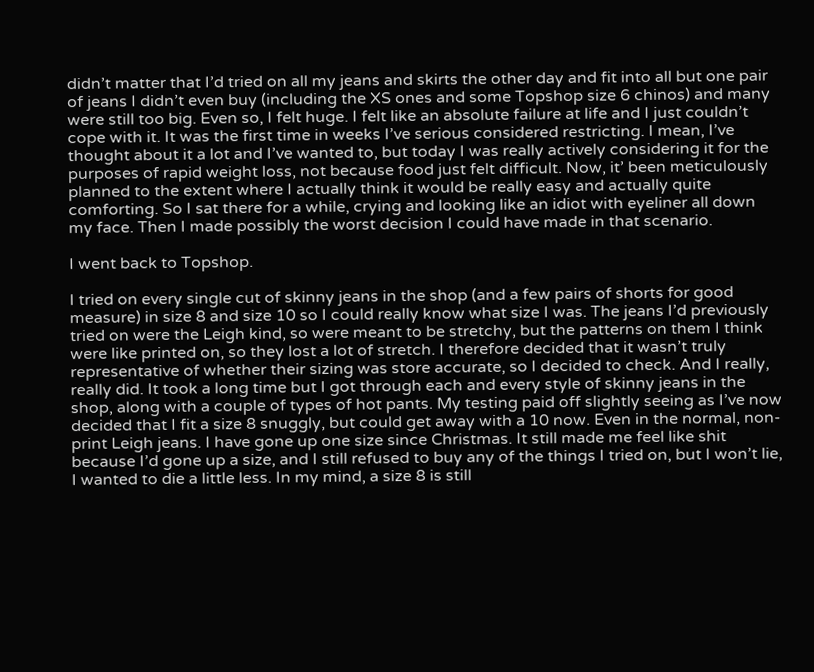didn’t matter that I’d tried on all my jeans and skirts the other day and fit into all but one pair of jeans I didn’t even buy (including the XS ones and some Topshop size 6 chinos) and many were still too big. Even so, I felt huge. I felt like an absolute failure at life and I just couldn’t cope with it. It was the first time in weeks I’ve serious considered restricting. I mean, I’ve thought about it a lot and I’ve wanted to, but today I was really actively considering it for the purposes of rapid weight loss, not because food just felt difficult. Now, it’ been meticulously planned to the extent where I actually think it would be really easy and actually quite comforting. So I sat there for a while, crying and looking like an idiot with eyeliner all down my face. Then I made possibly the worst decision I could have made in that scenario.

I went back to Topshop.

I tried on every single cut of skinny jeans in the shop (and a few pairs of shorts for good measure) in size 8 and size 10 so I could really know what size I was. The jeans I’d previously tried on were the Leigh kind, so were meant to be stretchy, but the patterns on them I think were like printed on, so they lost a lot of stretch. I therefore decided that it wasn’t truly representative of whether their sizing was store accurate, so I decided to check. And I really, really did. It took a long time but I got through each and every style of skinny jeans in the shop, along with a couple of types of hot pants. My testing paid off slightly seeing as I’ve now decided that I fit a size 8 snuggly, but could get away with a 10 now. Even in the normal, non-print Leigh jeans. I have gone up one size since Christmas. It still made me feel like shit because I’d gone up a size, and I still refused to buy any of the things I tried on, but I won’t lie, I wanted to die a little less. In my mind, a size 8 is still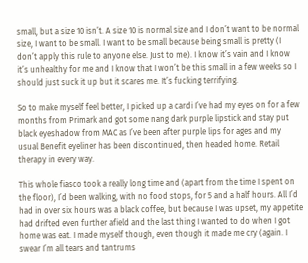small, but a size 10 isn’t. A size 10 is normal size and I don’t want to be normal size, I want to be small. I want to be small because being small is pretty (I don’t apply this rule to anyone else. Just to me). I know it’s vain and I know it’s unhealthy for me and I know that I won’t be this small in a few weeks so I should just suck it up but it scares me. It’s fucking terrifying.

So to make myself feel better, I picked up a cardi I’ve had my eyes on for a few months from Primark and got some nang dark purple lipstick and stay put black eyeshadow from MAC as I’ve been after purple lips for ages and my usual Benefit eyeliner has been discontinued, then headed home. Retail therapy in every way.

This whole fiasco took a really long time and (apart from the time I spent on the floor), I’d been walking, with no food stops, for 5 and a half hours. All I’d had in over six hours was a black coffee, but because I was upset, my appetite had drifted even further afield and the last thing I wanted to do when I got home was eat. I made myself though, even though it made me cry (again. I swear I’m all tears and tantrums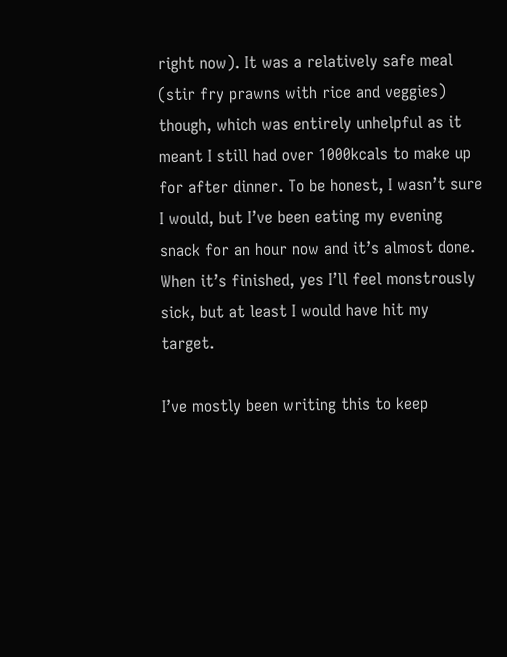right now). It was a relatively safe meal (stir fry prawns with rice and veggies) though, which was entirely unhelpful as it meant I still had over 1000kcals to make up for after dinner. To be honest, I wasn’t sure I would, but I’ve been eating my evening snack for an hour now and it’s almost done. When it’s finished, yes I’ll feel monstrously sick, but at least I would have hit my target.

I’ve mostly been writing this to keep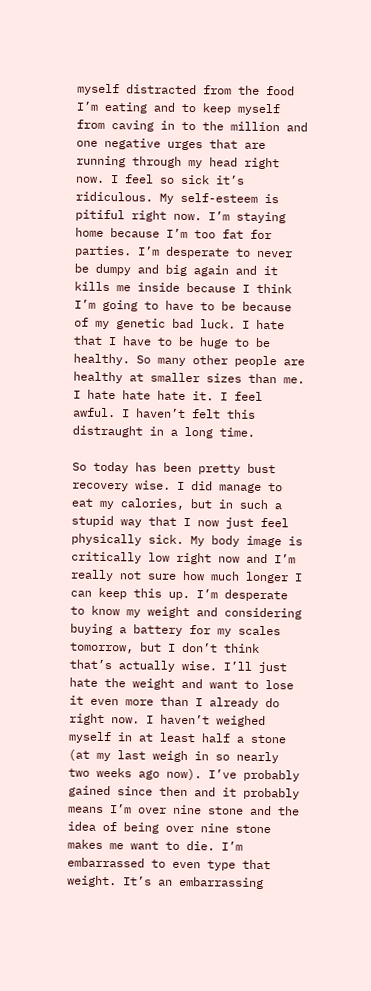myself distracted from the food I’m eating and to keep myself from caving in to the million and one negative urges that are running through my head right now. I feel so sick it’s ridiculous. My self-esteem is pitiful right now. I’m staying home because I’m too fat for parties. I’m desperate to never be dumpy and big again and it kills me inside because I think I’m going to have to be because of my genetic bad luck. I hate that I have to be huge to be healthy. So many other people are healthy at smaller sizes than me. I hate hate hate it. I feel awful. I haven’t felt this distraught in a long time.

So today has been pretty bust recovery wise. I did manage to eat my calories, but in such a stupid way that I now just feel physically sick. My body image is critically low right now and I’m really not sure how much longer I can keep this up. I’m desperate to know my weight and considering buying a battery for my scales tomorrow, but I don’t think that’s actually wise. I’ll just hate the weight and want to lose it even more than I already do right now. I haven’t weighed myself in at least half a stone (at my last weigh in so nearly two weeks ago now). I’ve probably gained since then and it probably means I’m over nine stone and the idea of being over nine stone makes me want to die. I’m embarrassed to even type that weight. It’s an embarrassing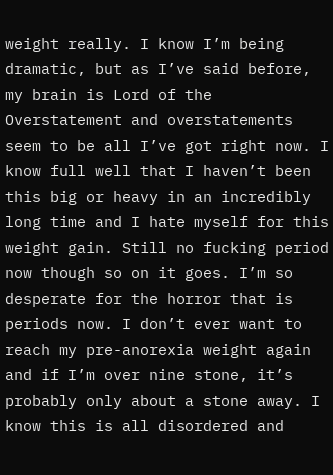weight really. I know I’m being dramatic, but as I’ve said before, my brain is Lord of the Overstatement and overstatements seem to be all I’ve got right now. I know full well that I haven’t been this big or heavy in an incredibly long time and I hate myself for this weight gain. Still no fucking period now though so on it goes. I’m so desperate for the horror that is periods now. I don’t ever want to reach my pre-anorexia weight again and if I’m over nine stone, it’s probably only about a stone away. I know this is all disordered and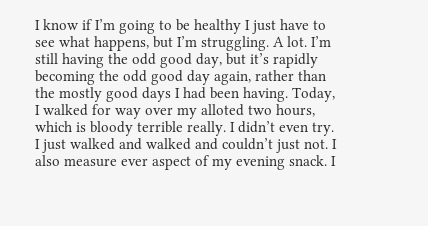I know if I’m going to be healthy I just have to see what happens, but I’m struggling. A lot. I’m still having the odd good day, but it’s rapidly becoming the odd good day again, rather than the mostly good days I had been having. Today, I walked for way over my alloted two hours, which is bloody terrible really. I didn’t even try. I just walked and walked and couldn’t just not. I also measure ever aspect of my evening snack. I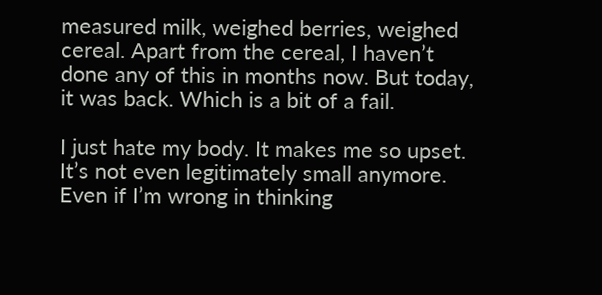measured milk, weighed berries, weighed cereal. Apart from the cereal, I haven’t done any of this in months now. But today, it was back. Which is a bit of a fail.

I just hate my body. It makes me so upset. It’s not even legitimately small anymore. Even if I’m wrong in thinking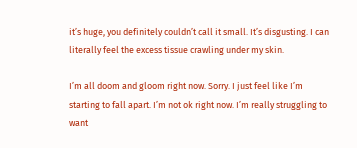it’s huge, you definitely couldn’t call it small. It’s disgusting. I can literally feel the excess tissue crawling under my skin.

I’m all doom and gloom right now. Sorry. I just feel like I’m starting to fall apart. I’m not ok right now. I’m really struggling to want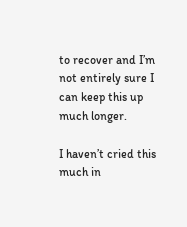to recover and I’m not entirely sure I can keep this up much longer.

I haven’t cried this much in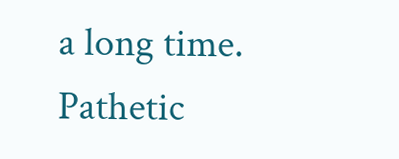a long time. Pathetic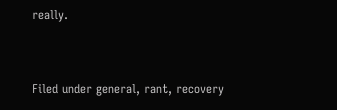really.


Filed under general, rant, recovery